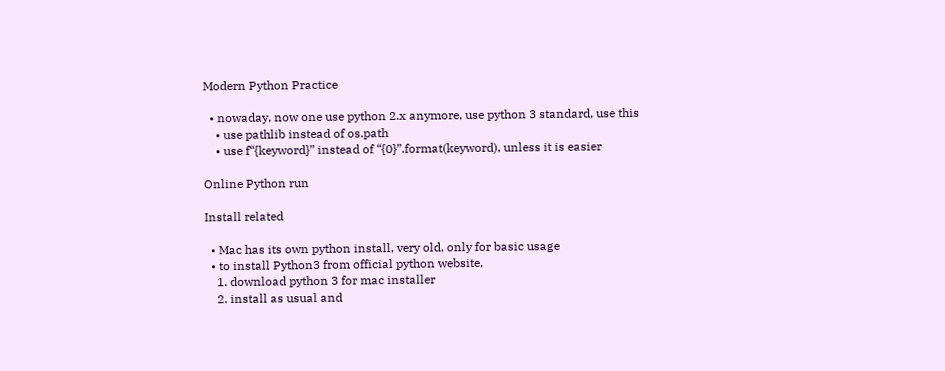Modern Python Practice

  • nowaday, now one use python 2.x anymore, use python 3 standard, use this
    • use pathlib instead of os.path
    • use f“{keyword}” instead of “{0}”.format(keyword), unless it is easier

Online Python run

Install related

  • Mac has its own python install, very old, only for basic usage
  • to install Python3 from official python website,
    1. download python 3 for mac installer
    2. install as usual and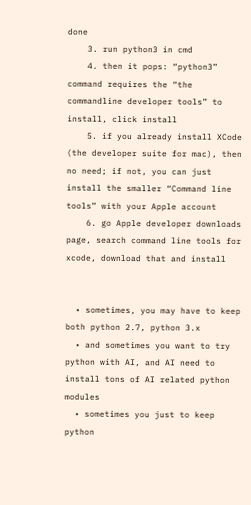done
    3. run python3 in cmd
    4. then it pops: “python3” command requires the “the commandline developer tools” to install, click install
    5. if you already install XCode (the developer suite for mac), then no need; if not, you can just install the smaller “Command line tools” with your Apple account
    6. go Apple developer downloads page, search command line tools for xcode, download that and install


  • sometimes, you may have to keep both python 2.7, python 3.x
  • and sometimes you want to try python with AI, and AI need to install tons of AI related python modules
  • sometimes you just to keep python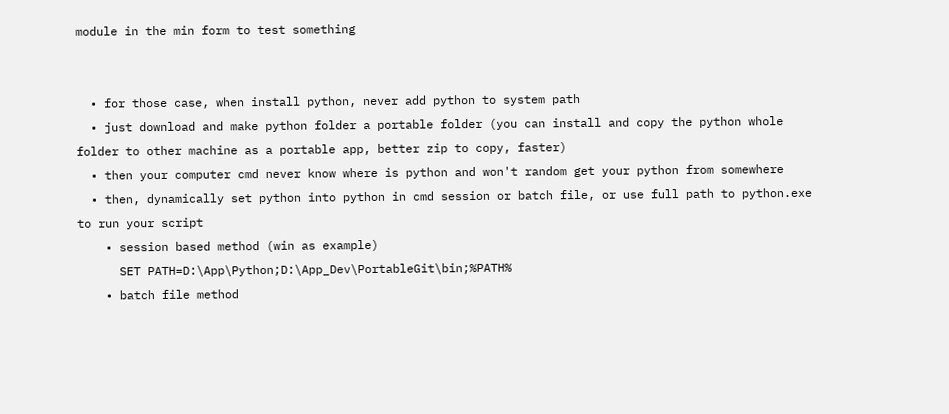module in the min form to test something


  • for those case, when install python, never add python to system path
  • just download and make python folder a portable folder (you can install and copy the python whole folder to other machine as a portable app, better zip to copy, faster)
  • then your computer cmd never know where is python and won't random get your python from somewhere
  • then, dynamically set python into python in cmd session or batch file, or use full path to python.exe to run your script
    • session based method (win as example)
      SET PATH=D:\App\Python;D:\App_Dev\PortableGit\bin;%PATH%
    • batch file method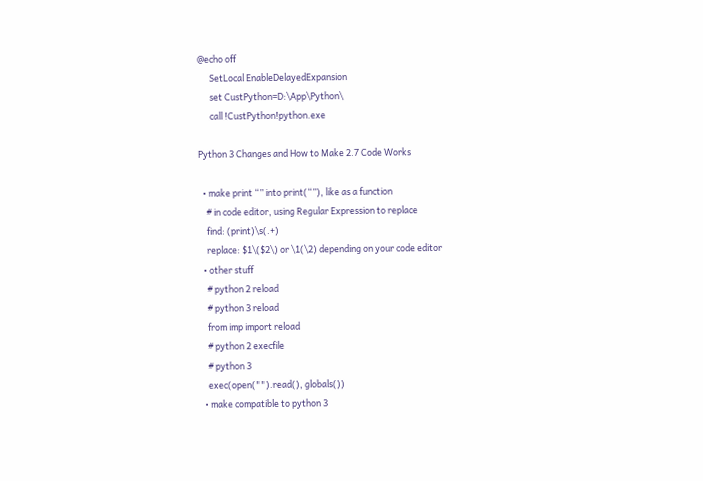@echo off
      SetLocal EnableDelayedExpansion
      set CustPython=D:\App\Python\
      call !CustPython!python.exe

Python 3 Changes and How to Make 2.7 Code Works

  • make print “” into print(“”), like as a function
    # in code editor, using Regular Expression to replace
    find: (print)\s(.+)
    replace: $1\($2\) or \1(\2) depending on your code editor
  • other stuff
    # python 2 reload
    # python 3 reload
    from imp import reload
    # python 2 execfile
    # python 3
    exec(open("").read(), globals())
  • make compatible to python 3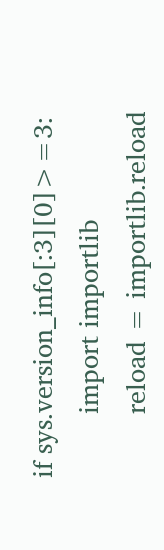if sys.version_info[:3][0]>=3:
        import importlib
        reload = importlib.reload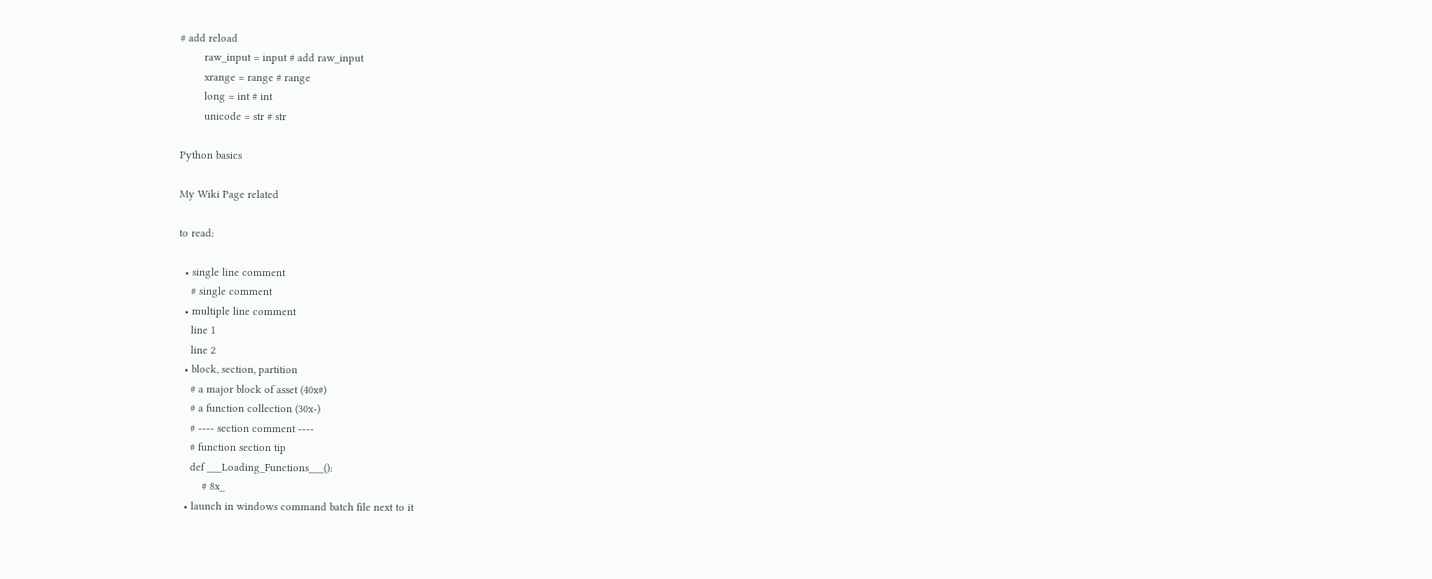# add reload
        raw_input = input # add raw_input
        xrange = range # range
        long = int # int
        unicode = str # str

Python basics

My Wiki Page related

to read:

  • single line comment
    # single comment
  • multiple line comment
    line 1
    line 2
  • block, section, partition
    # a major block of asset (40x#)
    # a function collection (30x-)
    # ---- section comment ----
    # function section tip
    def ___Loading_Functions___():
        # 8x_
  • launch in windows command batch file next to it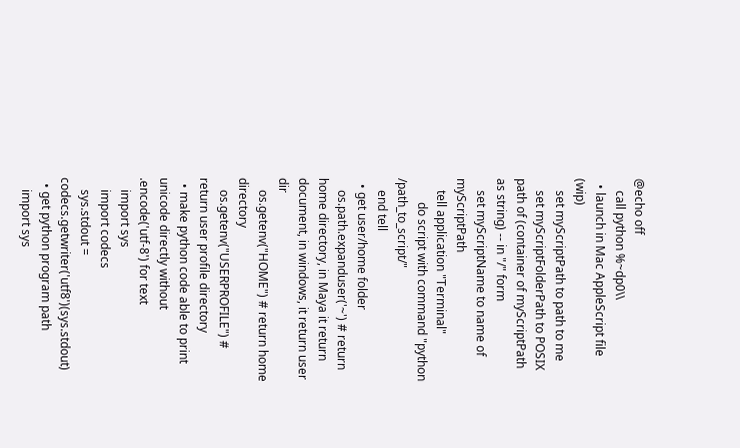@echo off
    call python %~dp0\\
  • launch in Mac AppleScript file (wip)
    set myScriptPath to path to me
    set myScriptFolderPath to POSIX path of (container of myScriptPath as string) -- in "/" form
    set myScriptName to name of myScriptPath
    tell application "Terminal"
        do script with command "python /path_to_script/"
    end tell
  • get user/home folder
    os.path.expanduser('~') # return home directory, in Maya it return document, in windows, it return user dir
    os.getenv("HOME") # return home directory
    os.getenv("USERPROFILE") # return user profile directory
  • make python code able to print unicode directly without .encode('utf-8') for text
    import sys
    import codecs
    sys.stdout = codecs.getwriter('utf8')(sys.stdout)
  • get python program path
    import sys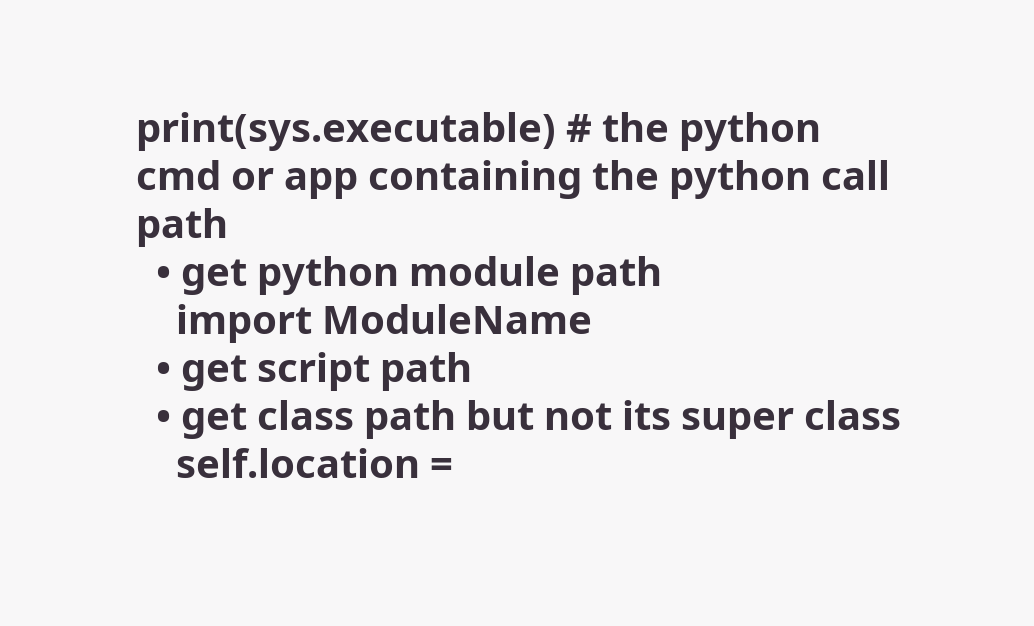print(sys.executable) # the python cmd or app containing the python call path
  • get python module path
    import ModuleName
  • get script path
  • get class path but not its super class
    self.location =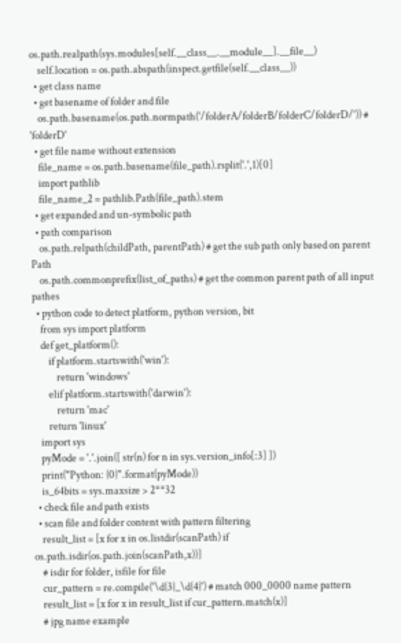os.path.realpath(sys.modules[self.__class__.__module__].__file__)
    self.location = os.path.abspath(inspect.getfile(self.__class__))
  • get class name
  • get basename of folder and file
    os.path.basename(os.path.normpath('/folderA/folderB/folderC/folderD/')) # 'folderD'
  • get file name without extension
    file_name = os.path.basename(file_path).rsplit('.',1)[0]
    import pathlib
    file_name_2 = pathlib.Path(file_path).stem
  • get expanded and un-symbolic path
  • path comparison
    os.path.relpath(childPath, parentPath) # get the sub path only based on parent Path
    os.path.commonprefix(list_of_paths) # get the common parent path of all input pathes
  • python code to detect platform, python version, bit
    from sys import platform
    def get_platform():
        if platform.startswith('win'):
            return 'windows'
        elif platform.startswith('darwin'):
            return 'mac'
        return 'linux'
    import sys
    pyMode = '.'.join([ str(n) for n in sys.version_info[:3] ])
    print("Python: {0}".format(pyMode))
    is_64bits = sys.maxsize > 2**32
  • check file and path exists
  • scan file and folder content with pattern filtering
    result_list = [x for x in os.listdir(scanPath) if os.path.isdir(os.path.join(scanPath,x))]
    # isdir for folder, isfile for file
    cur_pattern = re.compile('\d{3}_\d{4}') # match 000_0000 name pattern
    result_list = [x for x in result_list if cur_pattern.match(x)]
    # jpg name example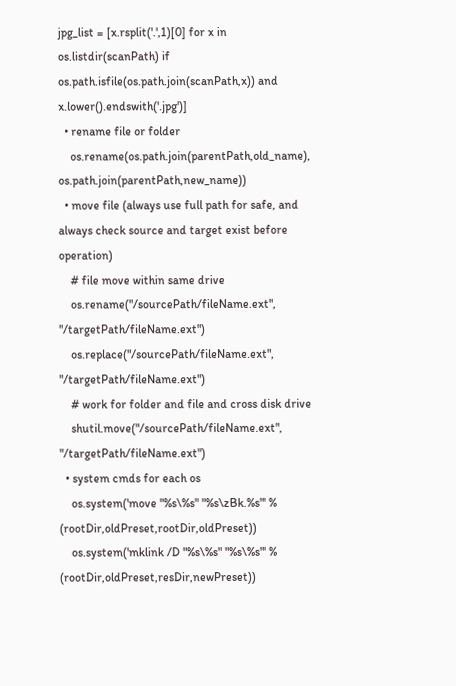jpg_list = [x.rsplit('.',1)[0] for x in os.listdir(scanPath) if os.path.isfile(os.path.join(scanPath,x)) and x.lower().endswith('.jpg')]
  • rename file or folder
    os.rename(os.path.join(parentPath,old_name), os.path.join(parentPath,new_name))
  • move file (always use full path for safe, and always check source and target exist before operation)
    # file move within same drive
    os.rename("/sourcePath/fileName.ext", "/targetPath/fileName.ext")
    os.replace("/sourcePath/fileName.ext", "/targetPath/fileName.ext")
    # work for folder and file and cross disk drive
    shutil.move("/sourcePath/fileName.ext", "/targetPath/fileName.ext")
  • system cmds for each os
    os.system('move "%s\%s" "%s\zBk.%s"' % (rootDir,oldPreset,rootDir,oldPreset))
    os.system('mklink /D "%s\%s" "%s\%s"' % (rootDir,oldPreset,resDir,newPreset))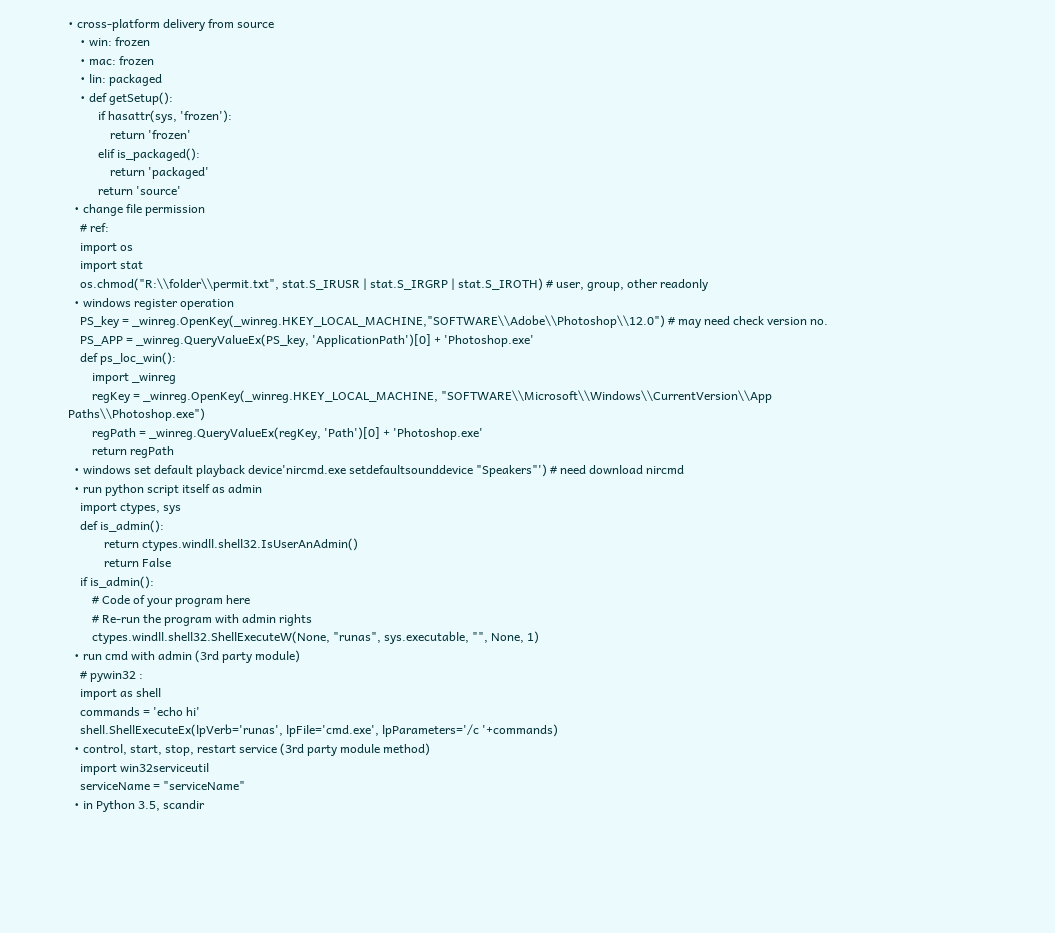• cross-platform delivery from source
    • win: frozen
    • mac: frozen
    • lin: packaged
    • def getSetup():
          if hasattr(sys, 'frozen'):
              return 'frozen'
          elif is_packaged():
              return 'packaged'
          return 'source'
  • change file permission
    # ref:
    import os
    import stat
    os.chmod("R:\\folder\\permit.txt", stat.S_IRUSR | stat.S_IRGRP | stat.S_IROTH) # user, group, other readonly
  • windows register operation
    PS_key = _winreg.OpenKey(_winreg.HKEY_LOCAL_MACHINE,"SOFTWARE\\Adobe\\Photoshop\\12.0") # may need check version no.
    PS_APP = _winreg.QueryValueEx(PS_key, 'ApplicationPath')[0] + 'Photoshop.exe'
    def ps_loc_win():
        import _winreg
        regKey = _winreg.OpenKey(_winreg.HKEY_LOCAL_MACHINE, "SOFTWARE\\Microsoft\\Windows\\CurrentVersion\\App Paths\\Photoshop.exe")
        regPath = _winreg.QueryValueEx(regKey, 'Path')[0] + 'Photoshop.exe'
        return regPath
  • windows set default playback device'nircmd.exe setdefaultsounddevice "Speakers"') # need download nircmd
  • run python script itself as admin
    import ctypes, sys
    def is_admin():
            return ctypes.windll.shell32.IsUserAnAdmin()
            return False
    if is_admin():
        # Code of your program here
        # Re-run the program with admin rights
        ctypes.windll.shell32.ShellExecuteW(None, "runas", sys.executable, "", None, 1)
  • run cmd with admin (3rd party module)
    # pywin32 :
    import as shell
    commands = 'echo hi'
    shell.ShellExecuteEx(lpVerb='runas', lpFile='cmd.exe', lpParameters='/c '+commands)
  • control, start, stop, restart service (3rd party module method)
    import win32serviceutil
    serviceName = "serviceName"
  • in Python 3.5, scandir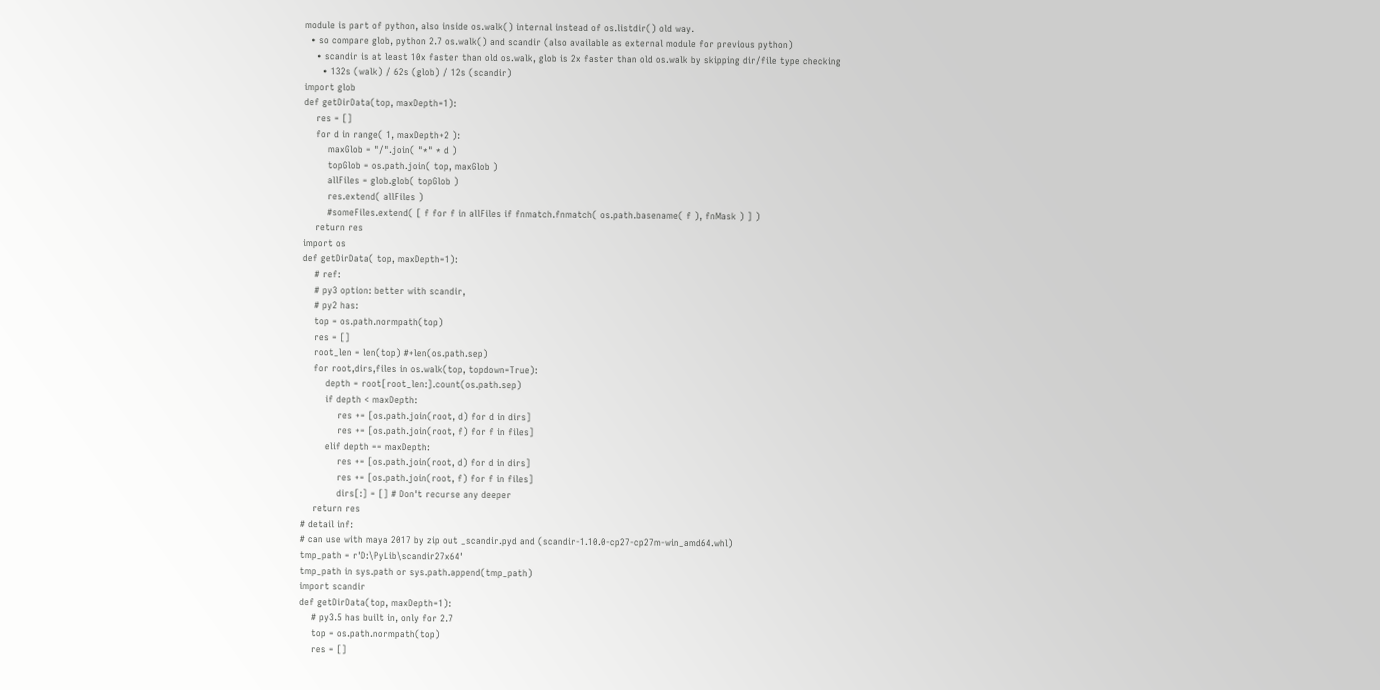module is part of python, also inside os.walk() internal instead of os.listdir() old way.
  • so compare glob, python 2.7 os.walk() and scandir (also available as external module for previous python)
    • scandir is at least 10x faster than old os.walk, glob is 2x faster than old os.walk by skipping dir/file type checking
      • 132s (walk) / 62s (glob) / 12s (scandir)
import glob
def getDirData(top, maxDepth=1):
    res = []
    for d in range( 1, maxDepth+2 ):
        maxGlob = "/".join( "*" * d )
        topGlob = os.path.join( top, maxGlob )
        allFiles = glob.glob( topGlob )
        res.extend( allFiles )
        #someFiles.extend( [ f for f in allFiles if fnmatch.fnmatch( os.path.basename( f ), fnMask ) ] )
    return res
import os
def getDirData( top, maxDepth=1):
    # ref:
    # py3 option: better with scandir,
    # py2 has:
    top = os.path.normpath(top)
    res = []
    root_len = len(top) #+len(os.path.sep)
    for root,dirs,files in os.walk(top, topdown=True):
        depth = root[root_len:].count(os.path.sep)
        if depth < maxDepth:
            res += [os.path.join(root, d) for d in dirs]
            res += [os.path.join(root, f) for f in files]
        elif depth == maxDepth:
            res += [os.path.join(root, d) for d in dirs]
            res += [os.path.join(root, f) for f in files]
            dirs[:] = [] # Don't recurse any deeper
    return res
# detail inf:
# can use with maya 2017 by zip out _scandir.pyd and (scandir-1.10.0-cp27-cp27m-win_amd64.whl)
tmp_path = r'D:\PyLib\scandir27x64'
tmp_path in sys.path or sys.path.append(tmp_path)
import scandir
def getDirData(top, maxDepth=1):
    # py3.5 has built in, only for 2.7
    top = os.path.normpath(top)
    res = []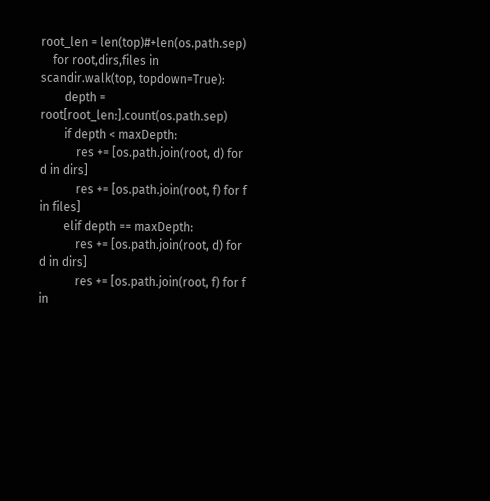root_len = len(top)#+len(os.path.sep)
    for root,dirs,files in scandir.walk(top, topdown=True):
        depth = root[root_len:].count(os.path.sep)
        if depth < maxDepth:
            res += [os.path.join(root, d) for d in dirs]
            res += [os.path.join(root, f) for f in files]
        elif depth == maxDepth:
            res += [os.path.join(root, d) for d in dirs]
            res += [os.path.join(root, f) for f in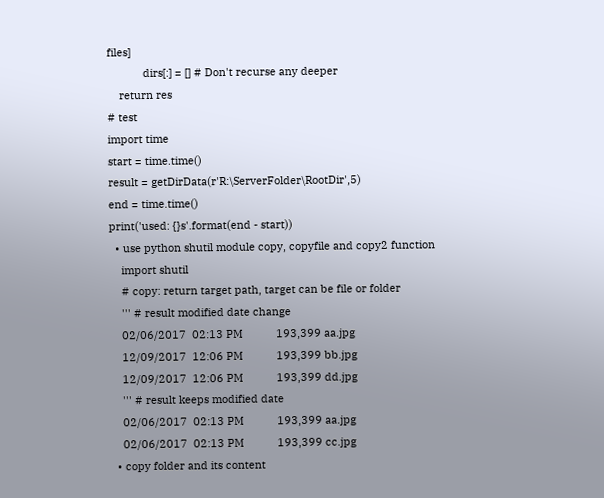files]
            dirs[:] = [] # Don't recurse any deeper
    return res
# test
import time
start = time.time()
result = getDirData(r'R:\ServerFolder\RootDir',5)
end = time.time()
print('used: {}s'.format(end - start))
  • use python shutil module copy, copyfile and copy2 function
    import shutil
    # copy: return target path, target can be file or folder
    ''' # result modified date change
    02/06/2017  02:13 PM           193,399 aa.jpg
    12/09/2017  12:06 PM           193,399 bb.jpg
    12/09/2017  12:06 PM           193,399 dd.jpg
    ''' # result keeps modified date
    02/06/2017  02:13 PM           193,399 aa.jpg
    02/06/2017  02:13 PM           193,399 cc.jpg
  • copy folder and its content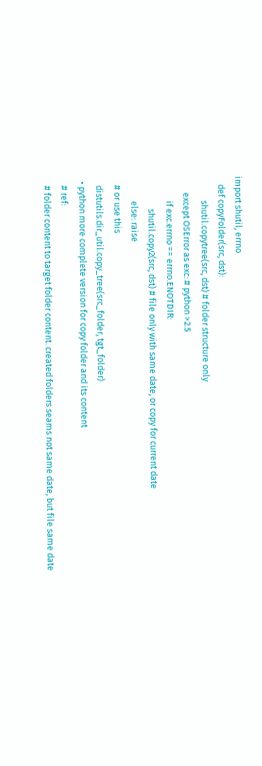import shutil, errno
    def copyFolder(src, dst):
            shutil.copytree(src, dst) # folder structure only
        except OSError as exc: # python >2.5
            if exc.errno == errno.ENOTDIR:
                shutil.copy2(src, dst) # file only with same date, or copy for current date
            else: raise
    # or use this
    distutils.dir_util.copy_tree(src_folder, tgt_folder)
  • python more complete version for copy folder and its content
    # ref:
    # folder content to target folder content. created folders seams not same date, but file same date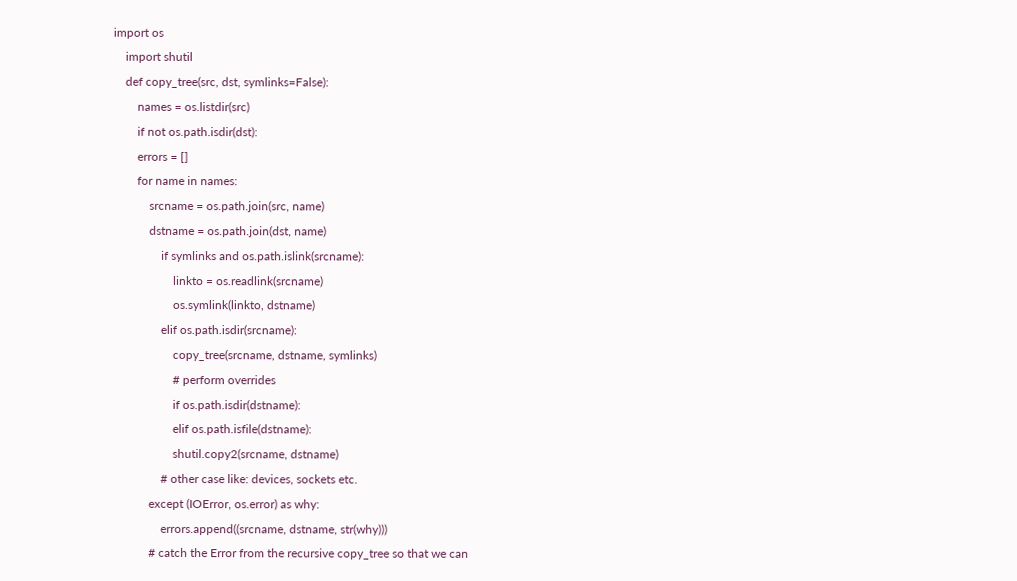import os
    import shutil
    def copy_tree(src, dst, symlinks=False):
        names = os.listdir(src)
        if not os.path.isdir(dst):
        errors = []
        for name in names:
            srcname = os.path.join(src, name)
            dstname = os.path.join(dst, name)
                if symlinks and os.path.islink(srcname):
                    linkto = os.readlink(srcname)
                    os.symlink(linkto, dstname)
                elif os.path.isdir(srcname):
                    copy_tree(srcname, dstname, symlinks)
                    # perform overrides
                    if os.path.isdir(dstname):
                    elif os.path.isfile(dstname):
                    shutil.copy2(srcname, dstname)
                # other case like: devices, sockets etc.
            except (IOError, os.error) as why:
                errors.append((srcname, dstname, str(why)))
            # catch the Error from the recursive copy_tree so that we can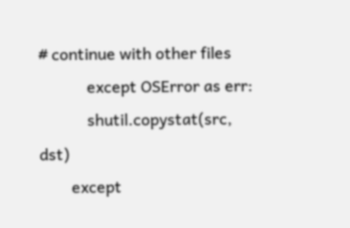# continue with other files
            except OSError as err:
            shutil.copystat(src, dst)
        except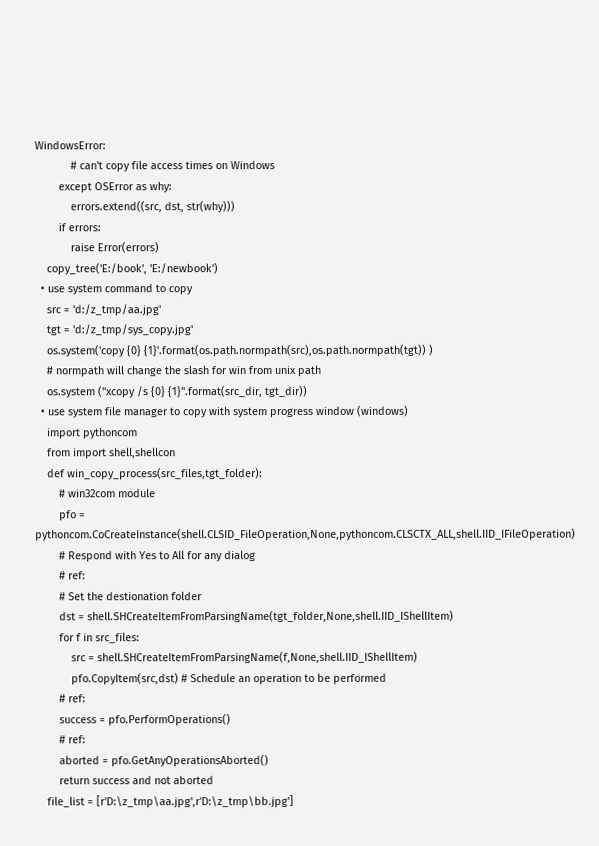WindowsError:
            # can't copy file access times on Windows
        except OSError as why:
            errors.extend((src, dst, str(why)))
        if errors:
            raise Error(errors)
    copy_tree('E:/book', 'E:/newbook')
  • use system command to copy
    src = 'd:/z_tmp/aa.jpg'
    tgt = 'd:/z_tmp/sys_copy.jpg'
    os.system('copy {0} {1}'.format(os.path.normpath(src),os.path.normpath(tgt)) )
    # normpath will change the slash for win from unix path
    os.system ("xcopy /s {0} {1}".format(src_dir, tgt_dir))
  • use system file manager to copy with system progress window (windows)
    import pythoncom
    from import shell,shellcon
    def win_copy_process(src_files,tgt_folder):
        # win32com module
        pfo = pythoncom.CoCreateInstance(shell.CLSID_FileOperation,None,pythoncom.CLSCTX_ALL,shell.IID_IFileOperation)
        # Respond with Yes to All for any dialog
        # ref:
        # Set the destionation folder
        dst = shell.SHCreateItemFromParsingName(tgt_folder,None,shell.IID_IShellItem)
        for f in src_files:
            src = shell.SHCreateItemFromParsingName(f,None,shell.IID_IShellItem)
            pfo.CopyItem(src,dst) # Schedule an operation to be performed
        # ref:
        success = pfo.PerformOperations()
        # ref:
        aborted = pfo.GetAnyOperationsAborted()
        return success and not aborted
    file_list = [r'D:\z_tmp\aa.jpg',r'D:\z_tmp\bb.jpg']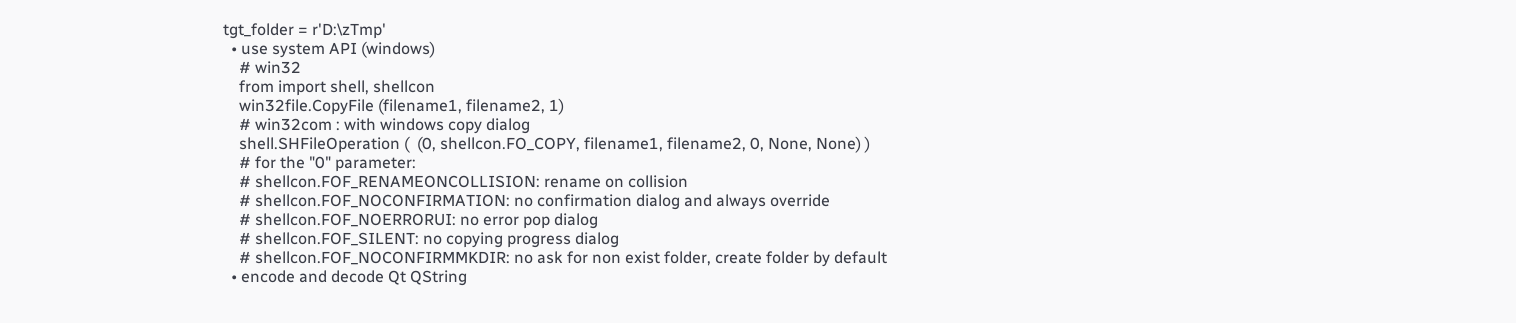tgt_folder = r'D:\zTmp'
  • use system API (windows)
    # win32
    from import shell, shellcon
    win32file.CopyFile (filename1, filename2, 1)
    # win32com : with windows copy dialog
    shell.SHFileOperation (  (0, shellcon.FO_COPY, filename1, filename2, 0, None, None) )
    # for the "0" parameter:
    # shellcon.FOF_RENAMEONCOLLISION: rename on collision
    # shellcon.FOF_NOCONFIRMATION: no confirmation dialog and always override
    # shellcon.FOF_NOERRORUI: no error pop dialog
    # shellcon.FOF_SILENT: no copying progress dialog
    # shellcon.FOF_NOCONFIRMMKDIR: no ask for non exist folder, create folder by default
  • encode and decode Qt QString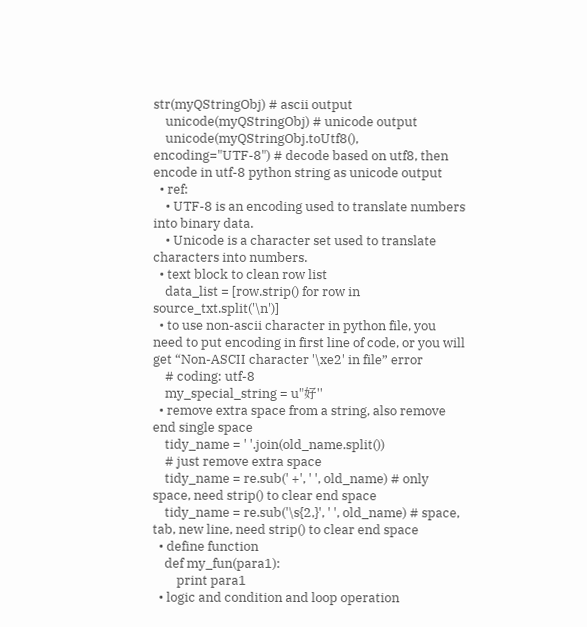str(myQStringObj) # ascii output
    unicode(myQStringObj) # unicode output
    unicode(myQStringObj.toUtf8(), encoding="UTF-8") # decode based on utf8, then encode in utf-8 python string as unicode output
  • ref:
    • UTF-8 is an encoding used to translate numbers into binary data.
    • Unicode is a character set used to translate characters into numbers.
  • text block to clean row list
    data_list = [row.strip() for row in source_txt.split('\n')]
  • to use non-ascii character in python file, you need to put encoding in first line of code, or you will get “Non-ASCII character '\xe2' in file” error
    # coding: utf-8
    my_special_string = u"好"
  • remove extra space from a string, also remove end single space
    tidy_name = ' '.join(old_name.split())
    # just remove extra space
    tidy_name = re.sub(' +', ' ', old_name) # only space, need strip() to clear end space
    tidy_name = re.sub('\s{2,}', ' ', old_name) # space, tab, new line, need strip() to clear end space
  • define function
    def my_fun(para1):
        print para1
  • logic and condition and loop operation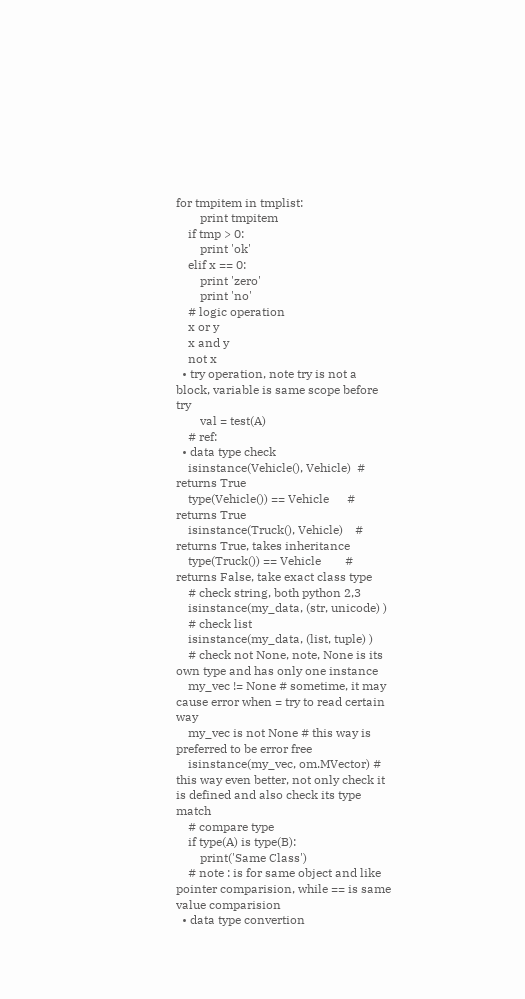for tmpitem in tmplist:
        print tmpitem
    if tmp > 0:
        print 'ok'
    elif x == 0:
        print 'zero'
        print 'no'
    # logic operation
    x or y
    x and y
    not x
  • try operation, note try is not a block, variable is same scope before try
        val = test(A)
    # ref:
  • data type check
    isinstance(Vehicle(), Vehicle)  # returns True
    type(Vehicle()) == Vehicle      # returns True
    isinstance(Truck(), Vehicle)    # returns True, takes inheritance
    type(Truck()) == Vehicle        # returns False, take exact class type
    # check string, both python 2,3
    isinstance(my_data, (str, unicode) )
    # check list
    isinstance(my_data, (list, tuple) )
    # check not None, note, None is its own type and has only one instance
    my_vec != None # sometime, it may cause error when = try to read certain way
    my_vec is not None # this way is preferred to be error free
    isinstance(my_vec, om.MVector) # this way even better, not only check it is defined and also check its type match
    # compare type
    if type(A) is type(B):
        print('Same Class')
    # note : is for same object and like pointer comparision, while == is same value comparision
  • data type convertion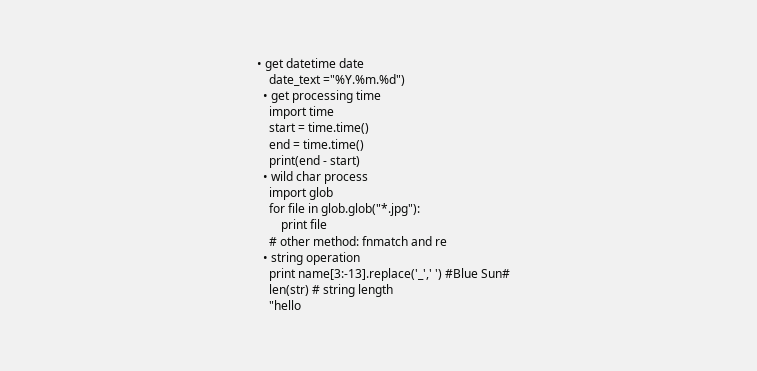• get datetime date
    date_text ="%Y.%m.%d")
  • get processing time
    import time
    start = time.time()
    end = time.time()
    print(end - start)
  • wild char process
    import glob
    for file in glob.glob("*.jpg"):
        print file
    # other method: fnmatch and re
  • string operation
    print name[3:-13].replace('_',' ') #Blue Sun#
    len(str) # string length
    "hello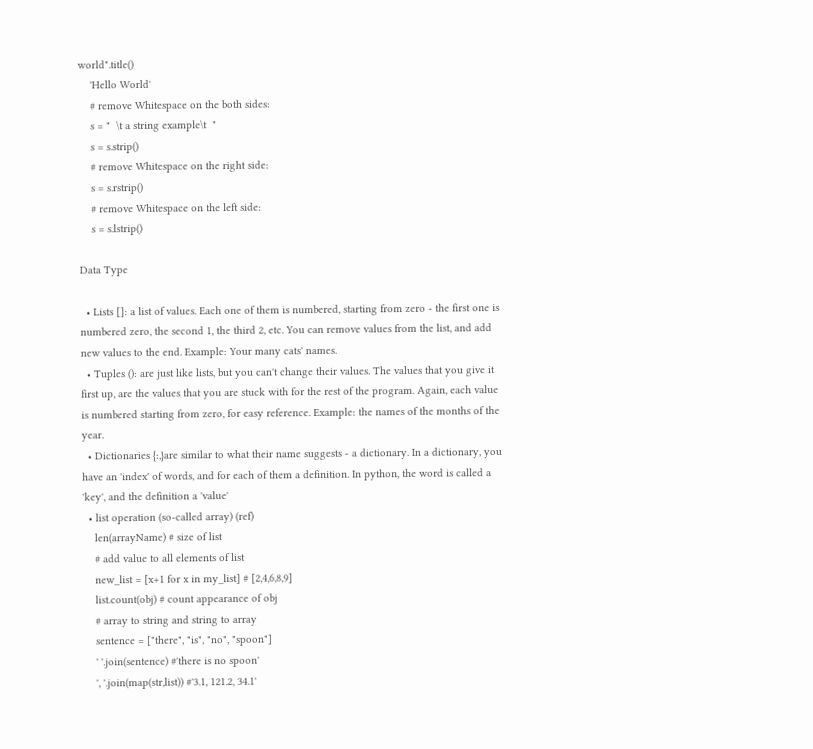world".title()
    'Hello World'
    # remove Whitespace on the both sides:
    s = "  \t a string example\t  "
    s = s.strip()
    # remove Whitespace on the right side:
    s = s.rstrip()
    # remove Whitespace on the left side:
    s = s.lstrip()

Data Type

  • Lists []: a list of values. Each one of them is numbered, starting from zero - the first one is numbered zero, the second 1, the third 2, etc. You can remove values from the list, and add new values to the end. Example: Your many cats' names.
  • Tuples (): are just like lists, but you can't change their values. The values that you give it first up, are the values that you are stuck with for the rest of the program. Again, each value is numbered starting from zero, for easy reference. Example: the names of the months of the year.
  • Dictionaries {:,}are similar to what their name suggests - a dictionary. In a dictionary, you have an 'index' of words, and for each of them a definition. In python, the word is called a 'key', and the definition a 'value'
  • list operation (so-called array) (ref)
    len(arrayName) # size of list
    # add value to all elements of list
    new_list = [x+1 for x in my_list] # [2,4,6,8,9]
    list.count(obj) # count appearance of obj
    # array to string and string to array
    sentence = ["there", "is", "no", "spoon"]
    ' '.join(sentence) #'there is no spoon'
    ', '.join(map(str,list)) #'3.1, 121.2, 34.1'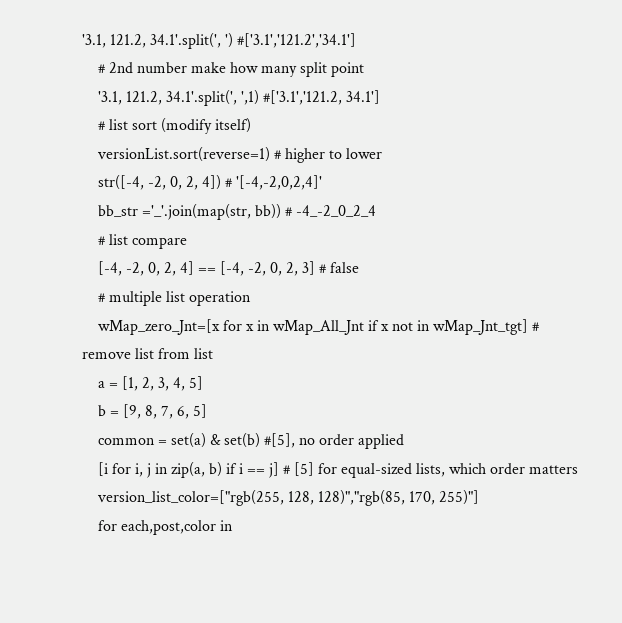'3.1, 121.2, 34.1'.split(', ') #['3.1','121.2','34.1']
    # 2nd number make how many split point
    '3.1, 121.2, 34.1'.split(', ',1) #['3.1','121.2, 34.1']
    # list sort (modify itself)
    versionList.sort(reverse=1) # higher to lower
    str([-4, -2, 0, 2, 4]) # '[-4,-2,0,2,4]'
    bb_str ='_'.join(map(str, bb)) # -4_-2_0_2_4
    # list compare
    [-4, -2, 0, 2, 4] == [-4, -2, 0, 2, 3] # false
    # multiple list operation
    wMap_zero_Jnt=[x for x in wMap_All_Jnt if x not in wMap_Jnt_tgt] # remove list from list
    a = [1, 2, 3, 4, 5]
    b = [9, 8, 7, 6, 5]
    common = set(a) & set(b) #[5], no order applied
    [i for i, j in zip(a, b) if i == j] # [5] for equal-sized lists, which order matters
    version_list_color=["rgb(255, 128, 128)","rgb(85, 170, 255)"]
    for each,post,color in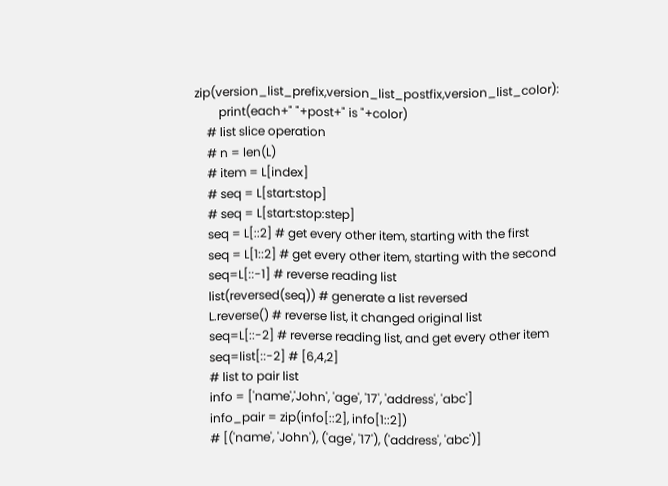zip(version_list_prefix,version_list_postfix,version_list_color):
        print(each+" "+post+" is "+color)
    # list slice operation
    # n = len(L)
    # item = L[index]
    # seq = L[start:stop]
    # seq = L[start:stop:step]
    seq = L[::2] # get every other item, starting with the first
    seq = L[1::2] # get every other item, starting with the second
    seq=L[::-1] # reverse reading list
    list(reversed(seq)) # generate a list reversed
    L.reverse() # reverse list, it changed original list
    seq=L[::-2] # reverse reading list, and get every other item
    seq=list[::-2] # [6,4,2]
    # list to pair list
    info = ['name','John', 'age', '17', 'address', 'abc']
    info_pair = zip(info[::2], info[1::2])
    # [('name', 'John'), ('age', '17'), ('address', 'abc')]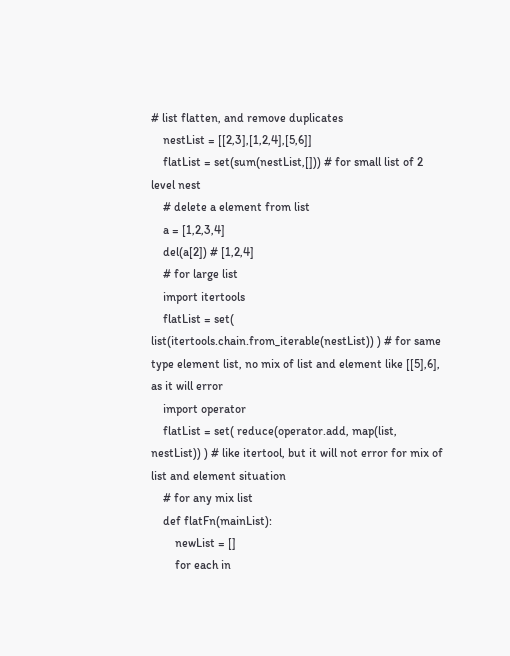# list flatten, and remove duplicates
    nestList = [[2,3],[1,2,4],[5,6]]
    flatList = set(sum(nestList,[])) # for small list of 2 level nest
    # delete a element from list
    a = [1,2,3,4]
    del(a[2]) # [1,2,4]
    # for large list
    import itertools
    flatList = set( list(itertools.chain.from_iterable(nestList)) ) # for same type element list, no mix of list and element like [[5],6], as it will error
    import operator
    flatList = set( reduce(operator.add, map(list, nestList)) ) # like itertool, but it will not error for mix of list and element situation
    # for any mix list
    def flatFn(mainList):
        newList = []
        for each in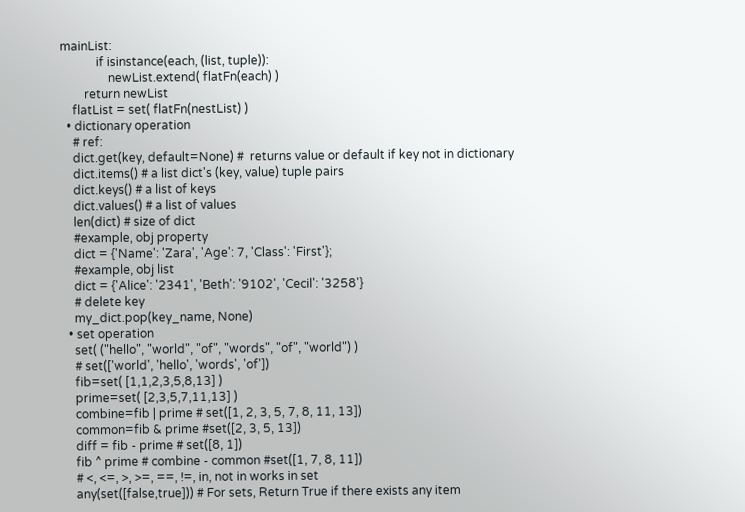mainList:
            if isinstance(each, (list, tuple)):
                newList.extend( flatFn(each) )
        return newList
    flatList = set( flatFn(nestList) )
  • dictionary operation
    # ref:
    dict.get(key, default=None) #  returns value or default if key not in dictionary
    dict.items() # a list dict's (key, value) tuple pairs
    dict.keys() # a list of keys
    dict.values() # a list of values
    len(dict) # size of dict
    #example, obj property
    dict = {'Name': 'Zara', 'Age': 7, 'Class': 'First'};
    #example, obj list
    dict = {'Alice': '2341', 'Beth': '9102', 'Cecil': '3258'}
    # delete key
    my_dict.pop(key_name, None)
  • set operation
    set( ("hello", "world", "of", "words", "of", "world") )
    # set(['world', 'hello', 'words', 'of'])
    fib=set( [1,1,2,3,5,8,13] )
    prime=set( [2,3,5,7,11,13] )
    combine=fib | prime # set([1, 2, 3, 5, 7, 8, 11, 13])
    common=fib & prime #set([2, 3, 5, 13])
    diff = fib - prime # set([8, 1])
    fib ^ prime # combine - common #set([1, 7, 8, 11])
    # <, <=, >, >=, ==, !=, in, not in works in set
    any(set([false,true])) # For sets, Return True if there exists any item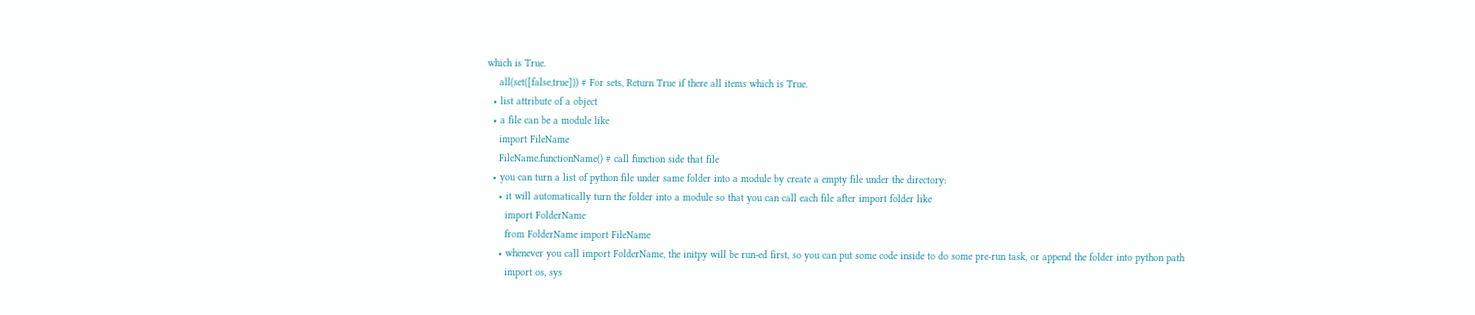which is True.
    all(set([false,true])) # For sets, Return True if there all items which is True.
  • list attribute of a object
  • a file can be a module like
    import FileName
    FileName.functionName() # call function side that file
  • you can turn a list of python file under same folder into a module by create a empty file under the directory:
    • it will automatically turn the folder into a module so that you can call each file after import folder like
      import FolderName
      from FolderName import FileName
    • whenever you call import FolderName, the initpy will be run-ed first, so you can put some code inside to do some pre-run task, or append the folder into python path
      import os, sys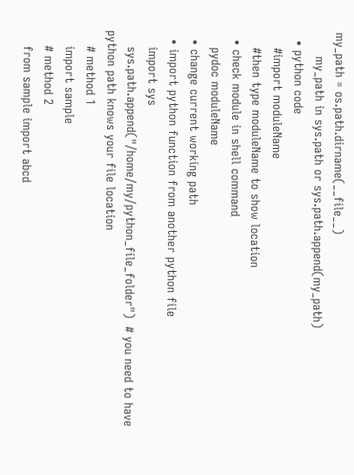my_path = os.path.dirname(__file__)
      my_path in sys.path or sys.path.append(my_path)
  • python code
    #import moduleName
    #then type moduleName to show location
  • check module in shell command
    pydoc moduleName
  • change current working path
  • import python function from another python file
    import sys
    sys.path.append("/home/my/python_file_folder")  # you need to have python path knows your file location
    # method 1
    import sample
    # method 2
    from sample import abcd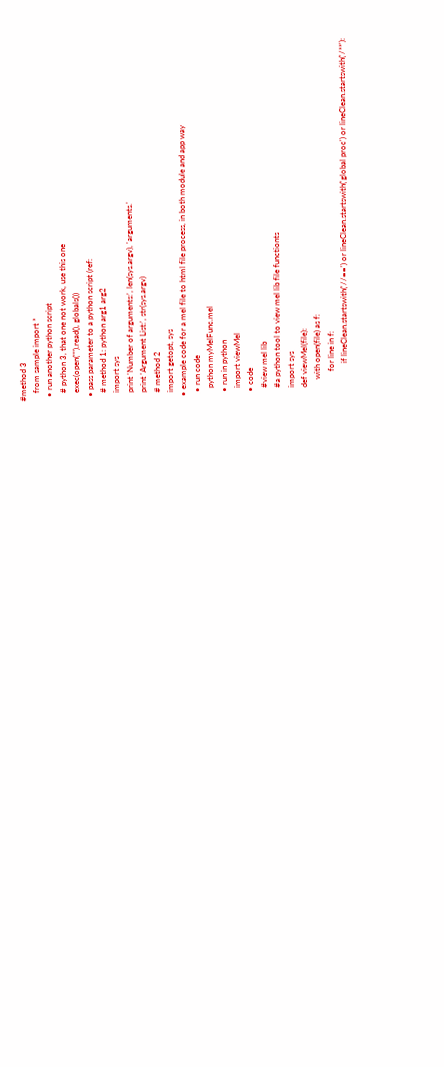#method 3
    from sample import *
  • run another python script
    # python 3, that one not work, use this one
    exec(open("").read(), globals())
  • pass parameter to a python script (ref:
    # method 1: python arg1 arg2
    import sys
    print 'Number of arguments:', len(sys.argv), 'arguments.'
    print 'Argument List:', str(sys.argv)
    # method 2
    import getopt, sys
  • example code for a mel file to html file process, in both module and app way
    • run code
      python myMelFunc.mel
    • run in python
      import viewMel
    • code
      #view mel lib
      #a python tool to view mel lib file functionts
      import sys
      def viewMel(file):
          with open(file) as f:
              for line in f:
                  if lineClean.startswith('//==') or lineClean.startswith('global proc') or lineClean.startswith('/**'):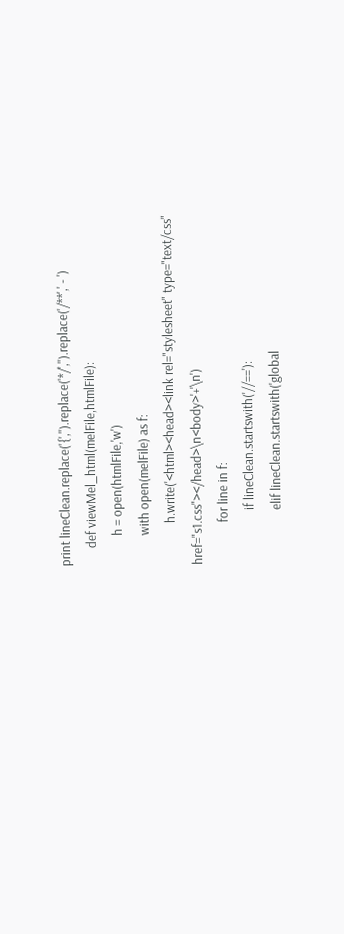print lineClean.replace('{','').replace('*/','').replace('/**',' - ')
      def viewMel_html(melFile,htmlFile):
          h = open(htmlFile,'w')
          with open(melFile) as f:
              h.write('<html><head><link rel="stylesheet" type="text/css" href="s1.css"></head>\n<body>'+'\n')
              for line in f:
                  if lineClean.startswith('//=='):
                  elif lineClean.startswith('global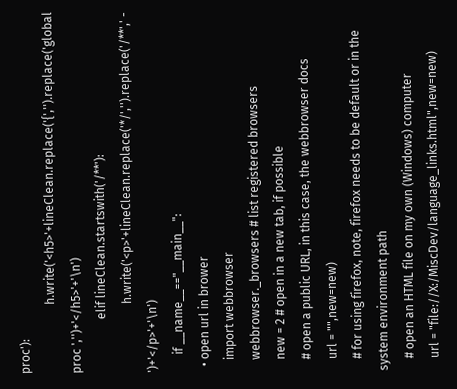proc'):
                       h.write('<h5>'+lineClean.replace('{','').replace('global proc ','')+'</h5>'+'\n')
                  elif lineClean.startswith('/**'):
                       h.write('<p>'+lineClean.replace('*/','').replace('/**',' - ')+'</p>'+'\n')
      if __name__=="__main__":
  • open url in brower
    import webbrowser
    webbrowser._browsers # list registered browsers
    new = 2 # open in a new tab, if possible
    # open a public URL, in this case, the webbrowser docs
    url = "",new=new)
    # for using firefox, note, firefox needs to be default or in the system environment path
    # open an HTML file on my own (Windows) computer
    url = "file://X:/MiscDev/language_links.html",new=new)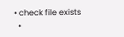• check file exists
  •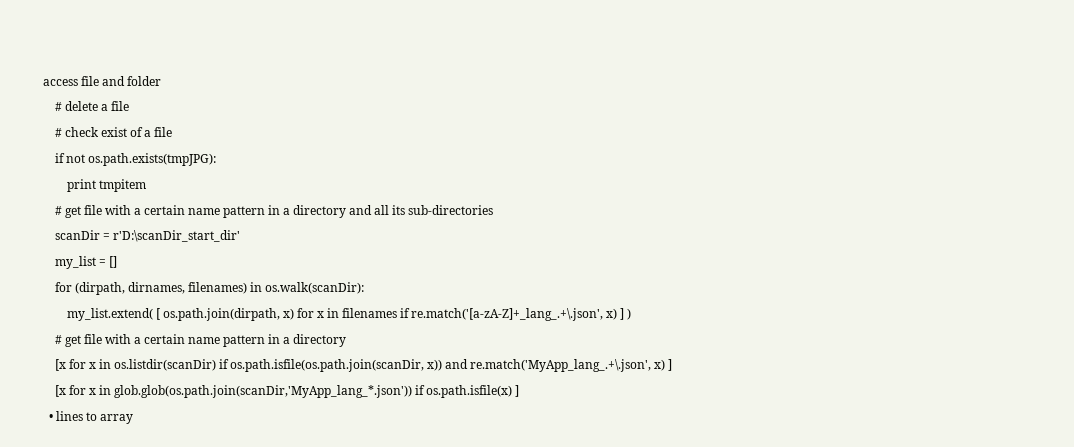access file and folder
    # delete a file
    # check exist of a file
    if not os.path.exists(tmpJPG):
        print tmpitem
    # get file with a certain name pattern in a directory and all its sub-directories
    scanDir = r'D:\scanDir_start_dir'
    my_list = []
    for (dirpath, dirnames, filenames) in os.walk(scanDir):
        my_list.extend( [ os.path.join(dirpath, x) for x in filenames if re.match('[a-zA-Z]+_lang_.+\.json', x) ] )
    # get file with a certain name pattern in a directory
    [x for x in os.listdir(scanDir) if os.path.isfile(os.path.join(scanDir, x)) and re.match('MyApp_lang_.+\.json', x) ]
    [x for x in glob.glob(os.path.join(scanDir,'MyApp_lang_*.json')) if os.path.isfile(x) ]
  • lines to array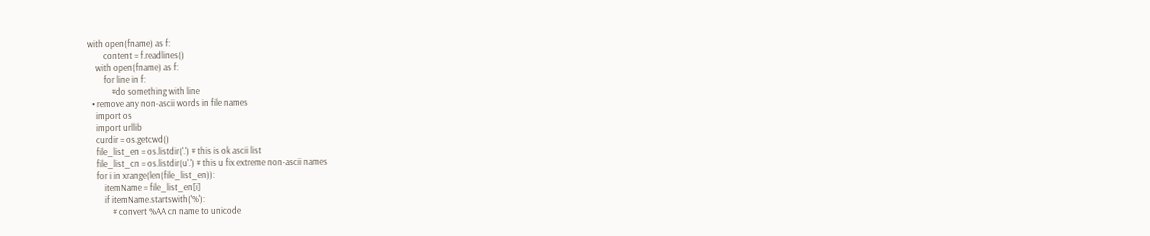with open(fname) as f:
        content = f.readlines()
    with open(fname) as f:
        for line in f:
            #do something with line
  • remove any non-ascii words in file names
    import os
    import urllib
    curdir = os.getcwd()
    file_list_en = os.listdir('.') # this is ok ascii list
    file_list_cn = os.listdir(u'.') # this u fix extreme non-ascii names
    for i in xrange(len(file_list_en)):
        itemName = file_list_en[i]
        if itemName.startswith('%'):
            # convert %AA cn name to unicode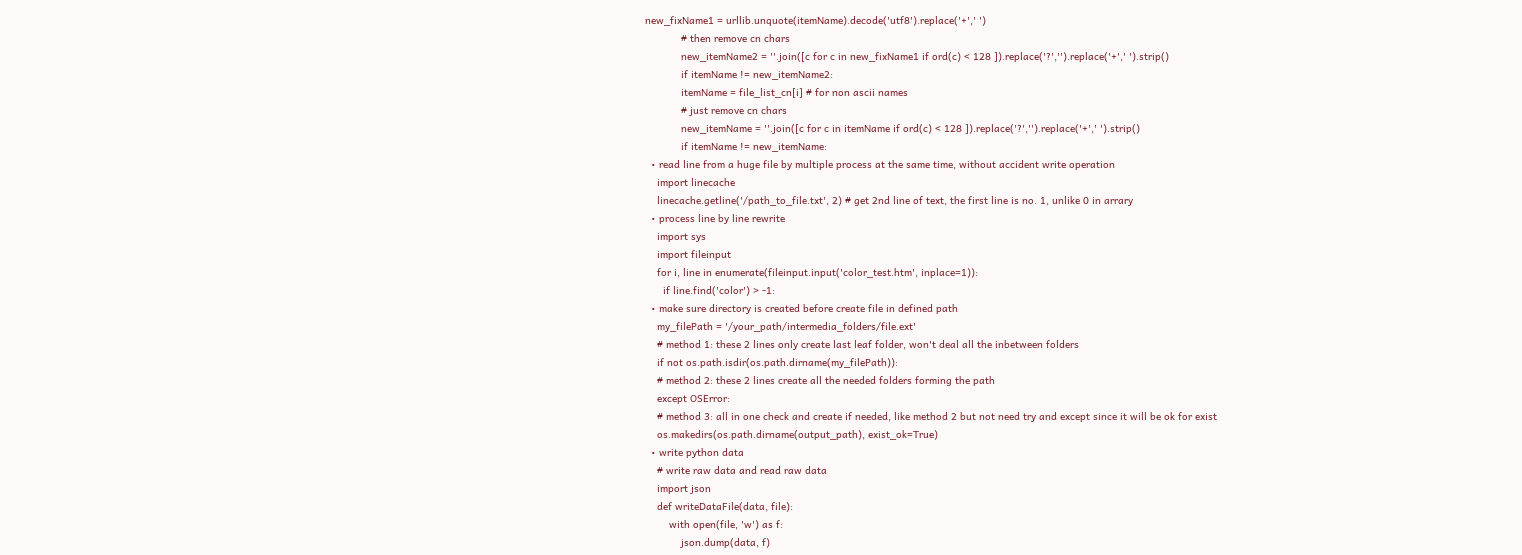new_fixName1 = urllib.unquote(itemName).decode('utf8').replace('+',' ')
            # then remove cn chars
            new_itemName2 = ''.join([c for c in new_fixName1 if ord(c) < 128 ]).replace('?','').replace('+',' ').strip()
            if itemName != new_itemName2:
            itemName = file_list_cn[i] # for non ascii names
            # just remove cn chars
            new_itemName = ''.join([c for c in itemName if ord(c) < 128 ]).replace('?','').replace('+',' ').strip()
            if itemName != new_itemName:
  • read line from a huge file by multiple process at the same time, without accident write operation
    import linecache
    linecache.getline('/path_to_file.txt', 2) # get 2nd line of text, the first line is no. 1, unlike 0 in arrary
  • process line by line rewrite
    import sys
    import fileinput
    for i, line in enumerate(fileinput.input('color_test.htm', inplace=1)):
      if line.find('color') > -1:
  • make sure directory is created before create file in defined path
    my_filePath = '/your_path/intermedia_folders/file.ext'
    # method 1: these 2 lines only create last leaf folder, won't deal all the inbetween folders
    if not os.path.isdir(os.path.dirname(my_filePath)):
    # method 2: these 2 lines create all the needed folders forming the path
    except OSError:
    # method 3: all in one check and create if needed, like method 2 but not need try and except since it will be ok for exist
    os.makedirs(os.path.dirname(output_path), exist_ok=True)
  • write python data
    # write raw data and read raw data
    import json
    def writeDataFile(data, file):
        with open(file, 'w') as f:
            json.dump(data, f)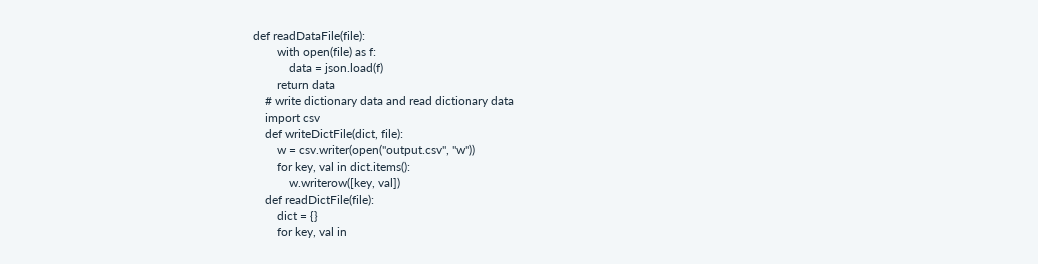def readDataFile(file):
        with open(file) as f:
            data = json.load(f)
        return data
    # write dictionary data and read dictionary data
    import csv
    def writeDictFile(dict, file):
        w = csv.writer(open("output.csv", "w"))
        for key, val in dict.items():
            w.writerow([key, val])
    def readDictFile(file):
        dict = {}
        for key, val in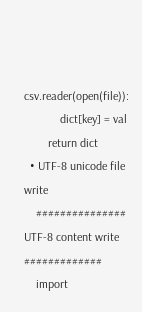csv.reader(open(file)):
            dict[key] = val
        return dict
  • UTF-8 unicode file write
    ############### UTF-8 content write #############
    import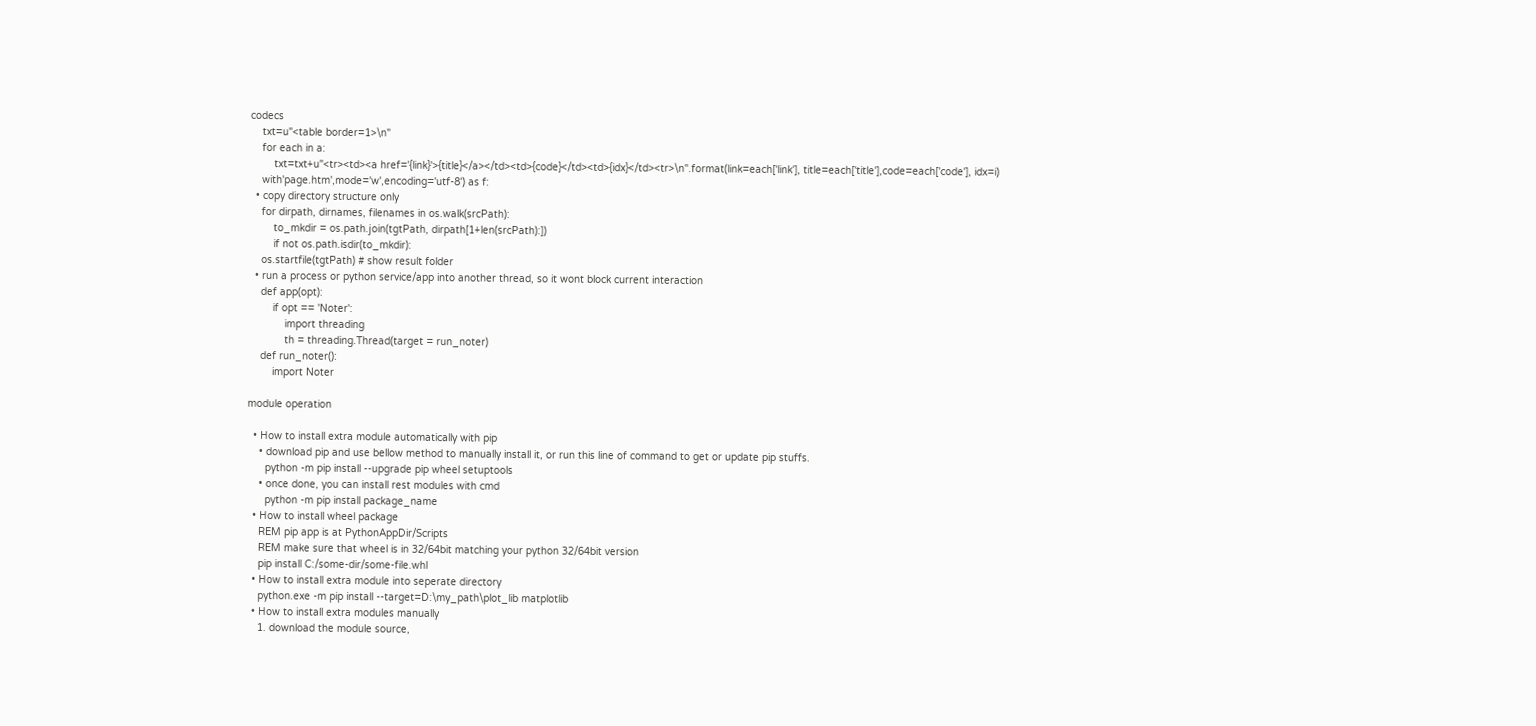codecs
    txt=u"<table border=1>\n"
    for each in a:
        txt=txt+u"<tr><td><a href='{link}'>{title}</a></td><td>{code}</td><td>{idx}</td><tr>\n".format(link=each['link'], title=each['title'],code=each['code'], idx=i)
    with'page.htm',mode='w',encoding='utf-8') as f:
  • copy directory structure only
    for dirpath, dirnames, filenames in os.walk(srcPath):
        to_mkdir = os.path.join(tgtPath, dirpath[1+len(srcPath):])
        if not os.path.isdir(to_mkdir):
    os.startfile(tgtPath) # show result folder
  • run a process or python service/app into another thread, so it wont block current interaction
    def app(opt):
        if opt == 'Noter':
            import threading
            th = threading.Thread(target = run_noter)
    def run_noter():
        import Noter

module operation

  • How to install extra module automatically with pip
    • download pip and use bellow method to manually install it, or run this line of command to get or update pip stuffs.
      python -m pip install --upgrade pip wheel setuptools
    • once done, you can install rest modules with cmd
      python -m pip install package_name
  • How to install wheel package
    REM pip app is at PythonAppDir/Scripts
    REM make sure that wheel is in 32/64bit matching your python 32/64bit version
    pip install C:/some-dir/some-file.whl
  • How to install extra module into seperate directory
    python.exe -m pip install --target=D:\my_path\plot_lib matplotlib
  • How to install extra modules manually
    1. download the module source,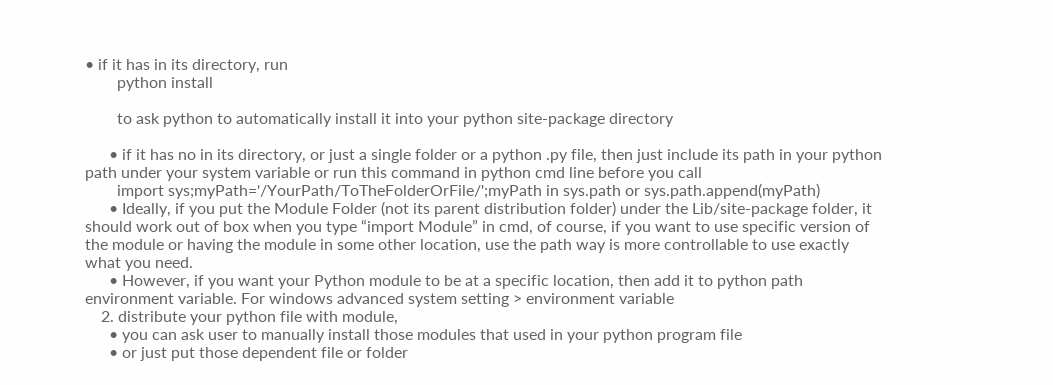• if it has in its directory, run
        python install

        to ask python to automatically install it into your python site-package directory

      • if it has no in its directory, or just a single folder or a python .py file, then just include its path in your python path under your system variable or run this command in python cmd line before you call
        import sys;myPath='/YourPath/ToTheFolderOrFile/';myPath in sys.path or sys.path.append(myPath)
      • Ideally, if you put the Module Folder (not its parent distribution folder) under the Lib/site-package folder, it should work out of box when you type “import Module” in cmd, of course, if you want to use specific version of the module or having the module in some other location, use the path way is more controllable to use exactly what you need.
      • However, if you want your Python module to be at a specific location, then add it to python path environment variable. For windows advanced system setting > environment variable
    2. distribute your python file with module,
      • you can ask user to manually install those modules that used in your python program file
      • or just put those dependent file or folder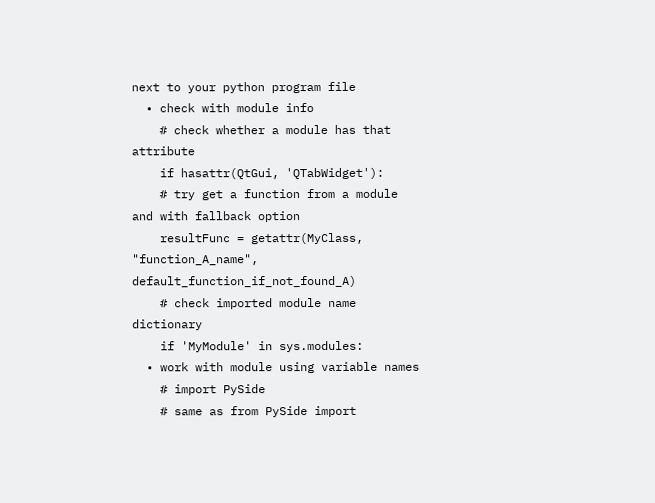next to your python program file
  • check with module info
    # check whether a module has that attribute
    if hasattr(QtGui, 'QTabWidget'):
    # try get a function from a module and with fallback option
    resultFunc = getattr(MyClass, "function_A_name", default_function_if_not_found_A)
    # check imported module name dictionary
    if 'MyModule' in sys.modules:
  • work with module using variable names
    # import PySide
    # same as from PySide import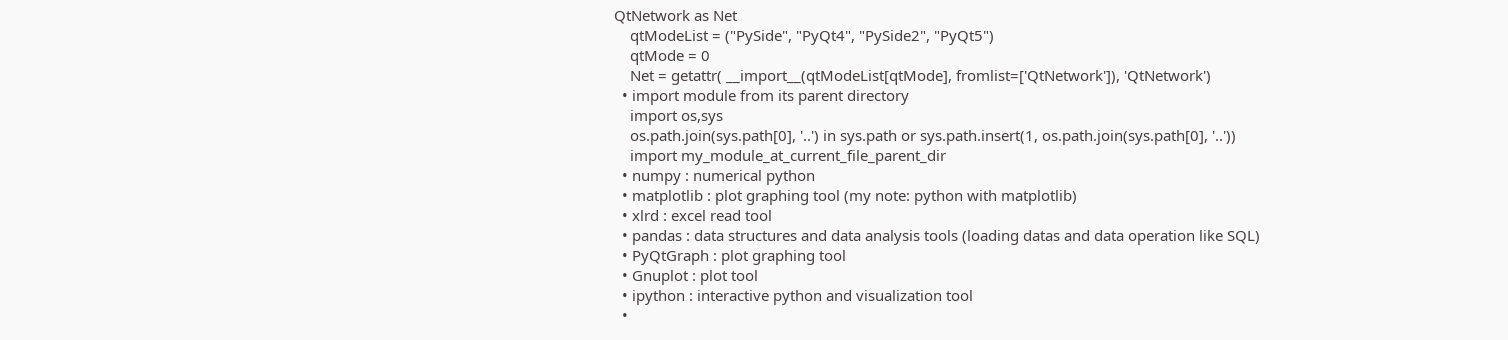QtNetwork as Net
    qtModeList = ("PySide", "PyQt4", "PySide2", "PyQt5")
    qtMode = 0
    Net = getattr( __import__(qtModeList[qtMode], fromlist=['QtNetwork']), 'QtNetwork')
  • import module from its parent directory
    import os,sys
    os.path.join(sys.path[0], '..') in sys.path or sys.path.insert(1, os.path.join(sys.path[0], '..'))
    import my_module_at_current_file_parent_dir
  • numpy : numerical python
  • matplotlib : plot graphing tool (my note: python with matplotlib)
  • xlrd : excel read tool
  • pandas : data structures and data analysis tools (loading datas and data operation like SQL)
  • PyQtGraph : plot graphing tool
  • Gnuplot : plot tool
  • ipython : interactive python and visualization tool
  •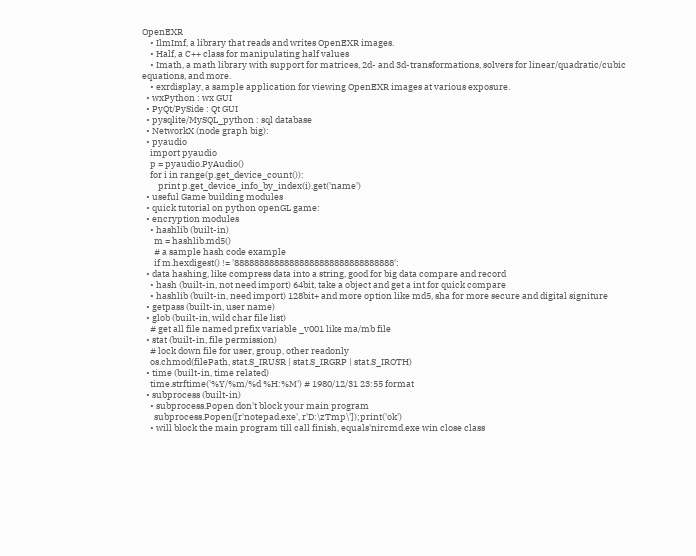OpenEXR
    • IlmImf, a library that reads and writes OpenEXR images.
    • Half, a C++ class for manipulating half values
    • Imath, a math library with support for matrices, 2d- and 3d-transformations, solvers for linear/quadratic/cubic equations, and more.
    • exrdisplay, a sample application for viewing OpenEXR images at various exposure.
  • wxPython : wx GUI
  • PyQt/PySide : Qt GUI
  • pysqlite/MySQL_python : sql database
  • NetworkX (node graph big):
  • pyaudio
    import pyaudio
    p = pyaudio.PyAudio()
    for i in range(p.get_device_count()):
        print p.get_device_info_by_index(i).get('name')
  • useful Game building modules
  • quick tutorial on python openGL game:
  • encryption modules
    • hashlib (built-in)
      m = hashlib.md5()
      # a sample hash code example
      if m.hexdigest() != '88888888888888888888888888888888':
  • data hashing, like compress data into a string, good for big data compare and record
    • hash (built-in, not need import) 64bit, take a object and get a int for quick compare
    • hashlib (built-in, need import) 128bit+ and more option like md5, sha for more secure and digital signiture
  • getpass (built-in, user name)
  • glob (built-in, wild char file list)
    # get all file named prefix variable _v001 like ma/mb file
  • stat (built-in, file permission)
    # lock down file for user, group, other readonly
    os.chmod(filePath, stat.S_IRUSR | stat.S_IRGRP | stat.S_IROTH)
  • time (built-in, time related)
    time.strftime('%Y/%m/%d %H:%M') # 1980/12/31 23:55 format
  • subprocess (built-in)
    • subprocess.Popen don't block your main program
      subprocess.Popen([r'notepad.exe', r'D:\zTmp\']);print('ok')
    • will block the main program till call finish, equals'nircmd.exe win close class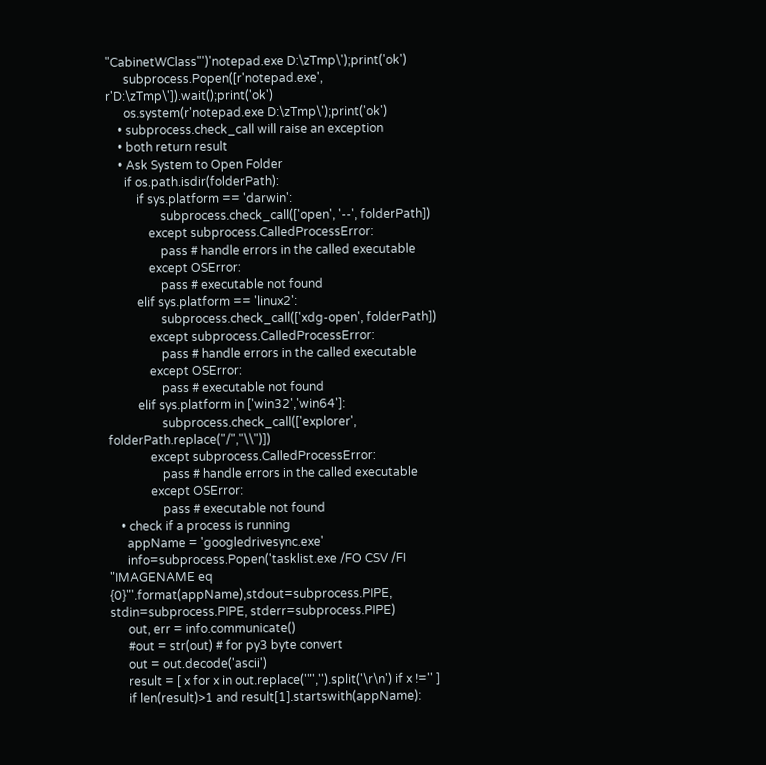"CabinetWClass"')'notepad.exe D:\zTmp\');print('ok')
      subprocess.Popen([r'notepad.exe', r'D:\zTmp\']).wait();print('ok')
      os.system(r'notepad.exe D:\zTmp\');print('ok')
    • subprocess.check_call will raise an exception
    • both return result
    • Ask System to Open Folder
      if os.path.isdir(folderPath):
          if sys.platform == 'darwin':
                  subprocess.check_call(['open', '--', folderPath])
              except subprocess.CalledProcessError:
                  pass # handle errors in the called executable
              except OSError:
                  pass # executable not found
          elif sys.platform == 'linux2':
                  subprocess.check_call(['xdg-open', folderPath])
              except subprocess.CalledProcessError:
                  pass # handle errors in the called executable
              except OSError:
                  pass # executable not found
          elif sys.platform in ['win32','win64']:
                  subprocess.check_call(['explorer', folderPath.replace("/","\\")])
              except subprocess.CalledProcessError:
                  pass # handle errors in the called executable
              except OSError:
                  pass # executable not found
    • check if a process is running
      appName = 'googledrivesync.exe'
      info=subprocess.Popen('tasklist.exe /FO CSV /FI "IMAGENAME eq {0}"'.format(appName),stdout=subprocess.PIPE, stdin=subprocess.PIPE, stderr=subprocess.PIPE)
      out, err = info.communicate()
      #out = str(out) # for py3 byte convert
      out = out.decode('ascii')
      result = [ x for x in out.replace('"','').split('\r\n') if x !='' ]
      if len(result)>1 and result[1].startswith(appName):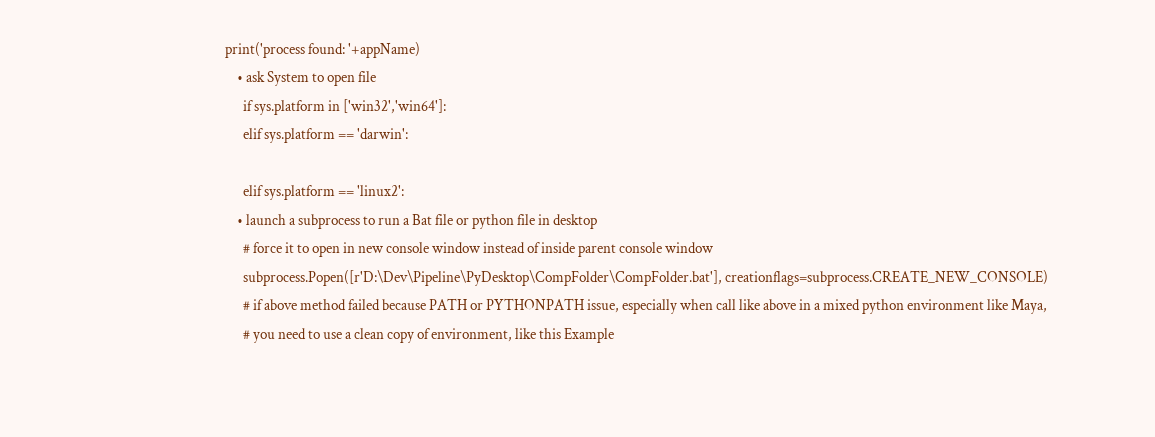print('process found: '+appName)
    • ask System to open file
      if sys.platform in ['win32','win64']:
      elif sys.platform == 'darwin':

      elif sys.platform == 'linux2':
    • launch a subprocess to run a Bat file or python file in desktop
      # force it to open in new console window instead of inside parent console window
      subprocess.Popen([r'D:\Dev\Pipeline\PyDesktop\CompFolder\CompFolder.bat'], creationflags=subprocess.CREATE_NEW_CONSOLE)
      # if above method failed because PATH or PYTHONPATH issue, especially when call like above in a mixed python environment like Maya,
      # you need to use a clean copy of environment, like this Example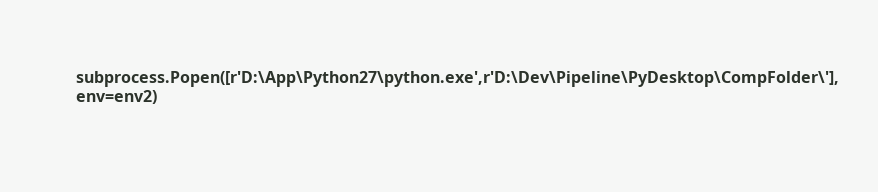subprocess.Popen([r'D:\App\Python27\python.exe',r'D:\Dev\Pipeline\PyDesktop\CompFolder\'], env=env2)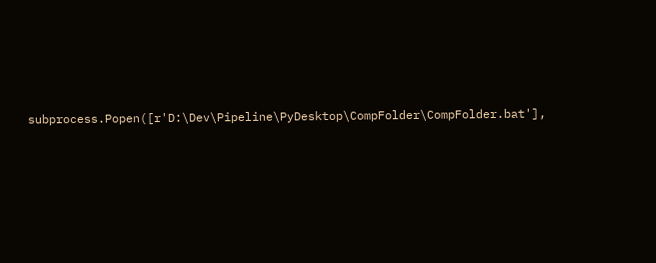subprocess.Popen([r'D:\Dev\Pipeline\PyDesktop\CompFolder\CompFolder.bat'],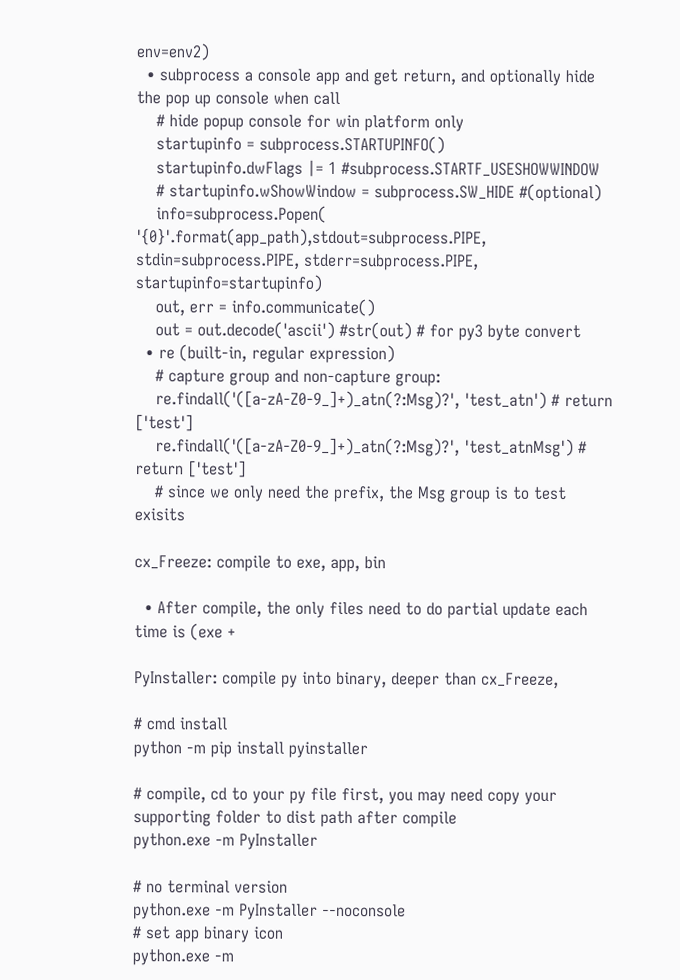env=env2)
  • subprocess a console app and get return, and optionally hide the pop up console when call
    # hide popup console for win platform only
    startupinfo = subprocess.STARTUPINFO()
    startupinfo.dwFlags |= 1 #subprocess.STARTF_USESHOWWINDOW
    # startupinfo.wShowWindow = subprocess.SW_HIDE #(optional)
    info=subprocess.Popen( '{0}'.format(app_path),stdout=subprocess.PIPE, stdin=subprocess.PIPE, stderr=subprocess.PIPE,  startupinfo=startupinfo)
    out, err = info.communicate()
    out = out.decode('ascii') #str(out) # for py3 byte convert
  • re (built-in, regular expression)
    # capture group and non-capture group:
    re.findall('([a-zA-Z0-9_]+)_atn(?:Msg)?', 'test_atn') # return ['test']
    re.findall('([a-zA-Z0-9_]+)_atn(?:Msg)?', 'test_atnMsg') # return ['test']
    # since we only need the prefix, the Msg group is to test exisits

cx_Freeze: compile to exe, app, bin

  • After compile, the only files need to do partial update each time is (exe +

PyInstaller: compile py into binary, deeper than cx_Freeze,

# cmd install
python -m pip install pyinstaller

# compile, cd to your py file first, you may need copy your supporting folder to dist path after compile
python.exe -m PyInstaller

# no terminal version
python.exe -m PyInstaller --noconsole
# set app binary icon
python.exe -m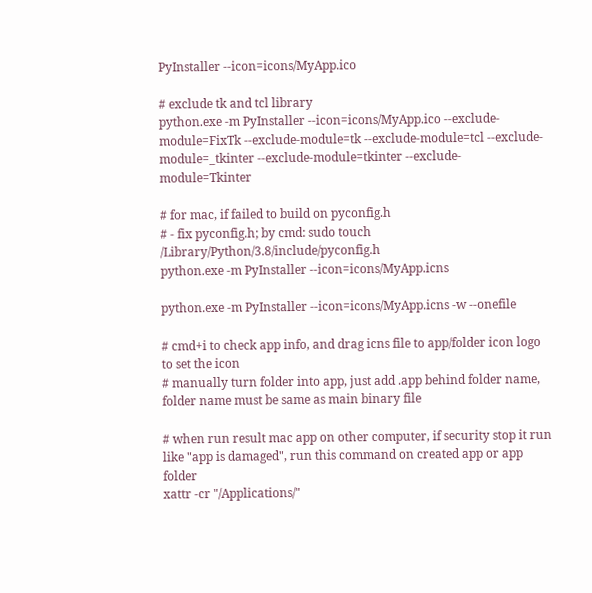PyInstaller --icon=icons/MyApp.ico

# exclude tk and tcl library
python.exe -m PyInstaller --icon=icons/MyApp.ico --exclude-module=FixTk --exclude-module=tk --exclude-module=tcl --exclude-module=_tkinter --exclude-module=tkinter --exclude-module=Tkinter

# for mac, if failed to build on pyconfig.h
# - fix pyconfig.h; by cmd: sudo touch /Library/Python/3.8/include/pyconfig.h
python.exe -m PyInstaller --icon=icons/MyApp.icns

python.exe -m PyInstaller --icon=icons/MyApp.icns -w --onefile

# cmd+i to check app info, and drag icns file to app/folder icon logo to set the icon
# manually turn folder into app, just add .app behind folder name, folder name must be same as main binary file

# when run result mac app on other computer, if security stop it run like "app is damaged", run this command on created app or app folder
xattr -cr "/Applications/"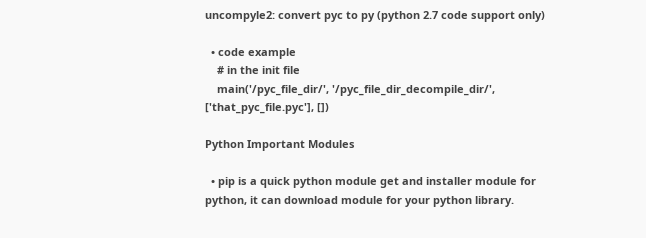uncompyle2: convert pyc to py (python 2.7 code support only)

  • code example
    # in the init file
    main('/pyc_file_dir/', '/pyc_file_dir_decompile_dir/', ['that_pyc_file.pyc'], [])

Python Important Modules

  • pip is a quick python module get and installer module for python, it can download module for your python library.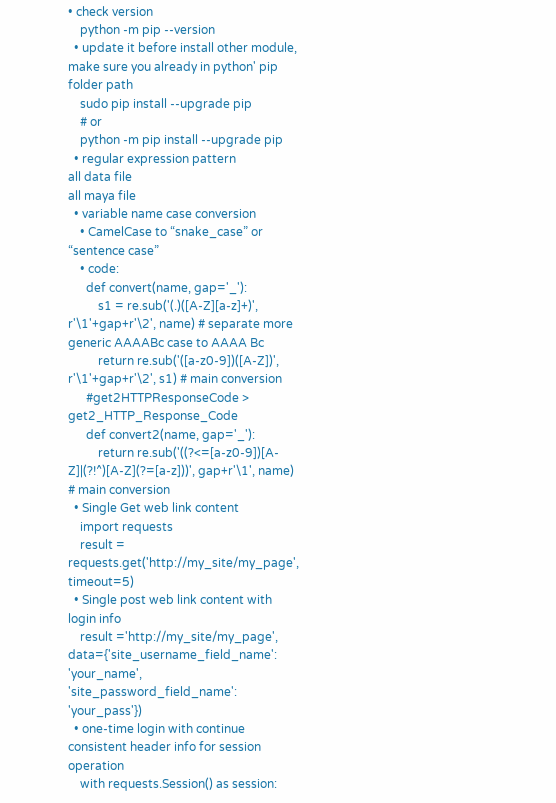• check version
    python -m pip --version
  • update it before install other module, make sure you already in python' pip folder path
    sudo pip install --upgrade pip
    # or
    python -m pip install --upgrade pip
  • regular expression pattern
all data file
all maya file
  • variable name case conversion
    • CamelCase to “snake_case” or “sentence case”
    • code:
      def convert(name, gap='_'):
          s1 = re.sub('(.)([A-Z][a-z]+)', r'\1'+gap+r'\2', name) # separate more generic AAAABc case to AAAA Bc
          return re.sub('([a-z0-9])([A-Z])', r'\1'+gap+r'\2', s1) # main conversion
      #get2HTTPResponseCode > get2_HTTP_Response_Code
      def convert2(name, gap='_'):
          return re.sub('((?<=[a-z0-9])[A-Z]|(?!^)[A-Z](?=[a-z]))', gap+r'\1', name) # main conversion
  • Single Get web link content
    import requests
    result = requests.get('http://my_site/my_page', timeout=5)
  • Single post web link content with login info
    result ='http://my_site/my_page', data={'site_username_field_name': 'your_name', 'site_password_field_name': 'your_pass'})
  • one-time login with continue consistent header info for session operation
    with requests.Session() as session: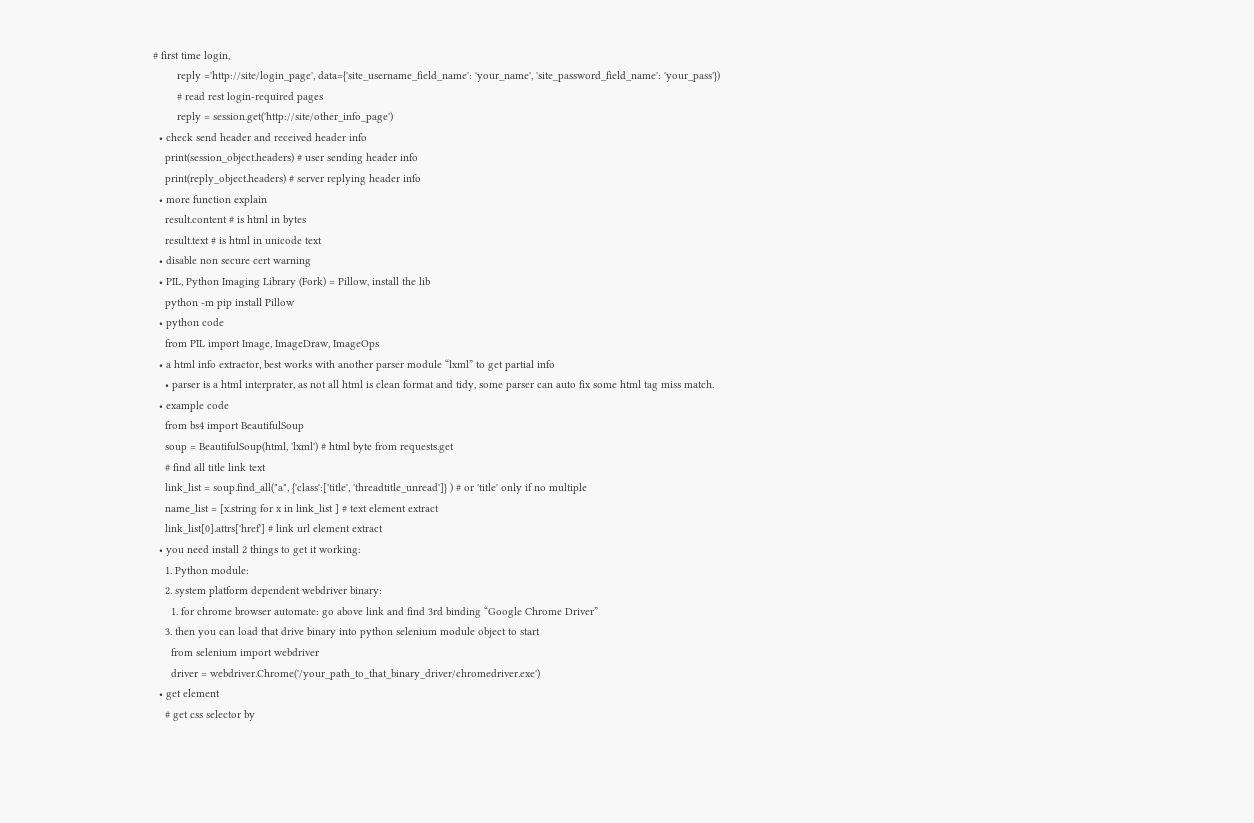# first time login,
        reply ='http://site/login_page', data={'site_username_field_name': 'your_name', 'site_password_field_name': 'your_pass'})
        # read rest login-required pages
        reply = session.get('http://site/other_info_page')
  • check send header and received header info
    print(session_object.headers) # user sending header info
    print(reply_object.headers) # server replying header info
  • more function explain
    result.content # is html in bytes
    result.text # is html in unicode text
  • disable non secure cert warning
  • PIL, Python Imaging Library (Fork) = Pillow, install the lib
    python -m pip install Pillow
  • python code
    from PIL import Image, ImageDraw, ImageOps
  • a html info extractor, best works with another parser module “lxml” to get partial info
    • parser is a html interprater, as not all html is clean format and tidy, some parser can auto fix some html tag miss match.
  • example code
    from bs4 import BeautifulSoup
    soup = BeautifulSoup(html, 'lxml') # html byte from requests.get
    # find all title link text
    link_list = soup.find_all("a", {'class':['title', 'threadtitle_unread']} ) # or 'title' only if no multiple
    name_list = [x.string for x in link_list ] # text element extract
    link_list[0].attrs['href'] # link url element extract
  • you need install 2 things to get it working:
    1. Python module:
    2. system platform dependent webdriver binary:
      1. for chrome browser automate: go above link and find 3rd binding “Google Chrome Driver”
    3. then you can load that drive binary into python selenium module object to start
      from selenium import webdriver
      driver = webdriver.Chrome('/your_path_to_that_binary_driver/chromedriver.exe')
  • get element
    # get css selector by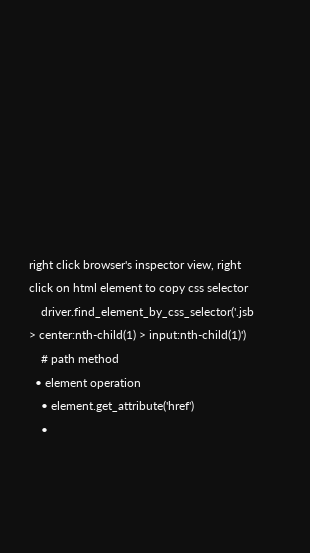right click browser's inspector view, right click on html element to copy css selector
    driver.find_element_by_css_selector('.jsb > center:nth-child(1) > input:nth-child(1)')
    # path method
  • element operation
    • element.get_attribute('href')
    •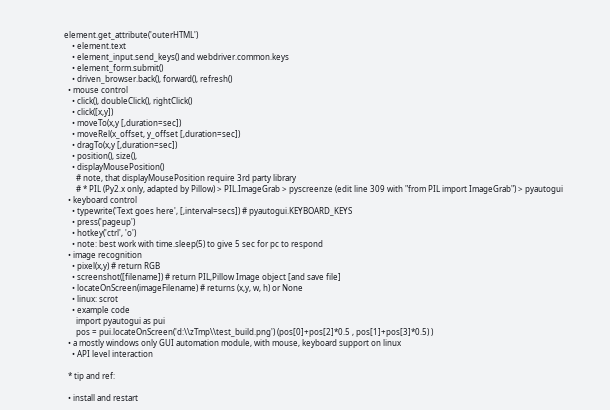element.get_attribute('outerHTML')
    • element.text
    • element_input.send_keys() and webdriver.common.keys
    • element_form.submit()
    • driven_browser.back(), forward(), refresh()
  • mouse control
    • click(), doubleClick(), rightClick()
    • click([x,y])
    • moveTo(x,y [,duration=sec])
    • moveRel(x_offset, y_offset [,duration=sec])
    • dragTo(x,y [,duration=sec])
    • position(), size(),
    • displayMousePosition()
      # note, that displayMousePosition require 3rd party library
      # * PIL (Py2.x only, adapted by Pillow) > PIL.ImageGrab > pyscreenze (edit line 309 with "from PIL import ImageGrab") > pyautogui
  • keyboard control
    • typewrite('Text goes here', [,interval=secs]) # pyautogui.KEYBOARD_KEYS
    • press('pageup')
    • hotkey('ctrl', 'o')
    • note: best work with time.sleep(5) to give 5 sec for pc to respond
  • image recognition
    • pixel(x,y) # return RGB
    • screenshot([filename]) # return PIL,Pillow Image object [and save file]
    • locateOnScreen(imageFilename) # returns (x,y, w, h) or None
    • linux: scrot
    • example code
      import pyautogui as pui
      pos = pui.locateOnScreen('d:\\zTmp\\test_build.png') (pos[0]+pos[2]*0.5 , pos[1]+pos[3]*0.5) )
  • a mostly windows only GUI automation module, with mouse, keyboard support on linux
    • API level interaction

  * tip and ref:

  • install and restart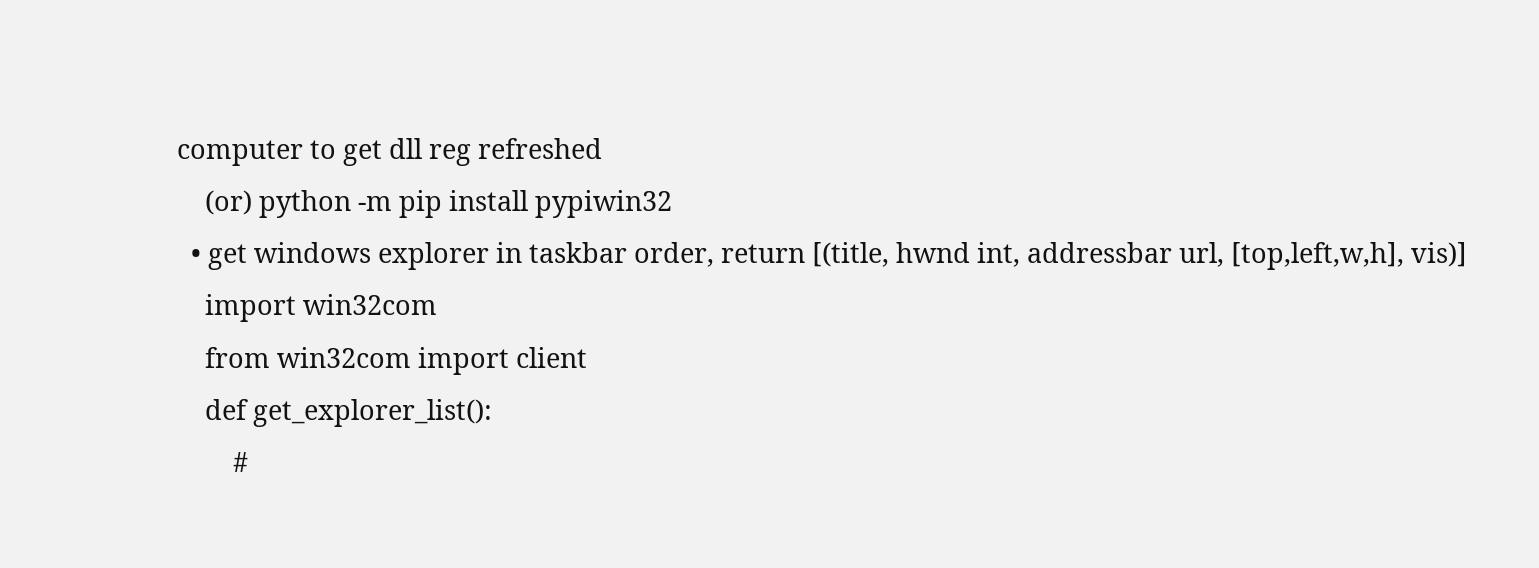computer to get dll reg refreshed
    (or) python -m pip install pypiwin32
  • get windows explorer in taskbar order, return [(title, hwnd int, addressbar url, [top,left,w,h], vis)]
    import win32com
    from win32com import client
    def get_explorer_list():
        #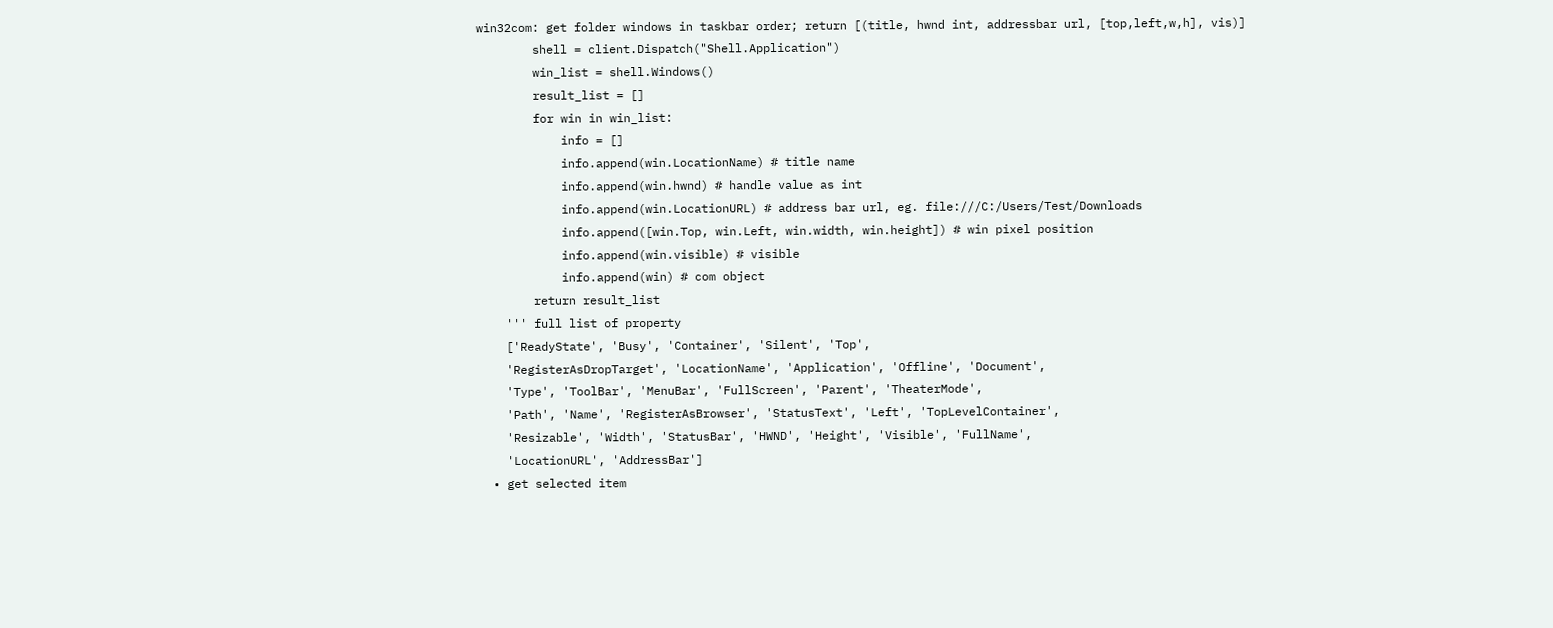win32com: get folder windows in taskbar order; return [(title, hwnd int, addressbar url, [top,left,w,h], vis)]
        shell = client.Dispatch("Shell.Application")
        win_list = shell.Windows()
        result_list = []
        for win in win_list:
            info = []
            info.append(win.LocationName) # title name
            info.append(win.hwnd) # handle value as int
            info.append(win.LocationURL) # address bar url, eg. file:///C:/Users/Test/Downloads
            info.append([win.Top, win.Left, win.width, win.height]) # win pixel position
            info.append(win.visible) # visible
            info.append(win) # com object
        return result_list
    ''' full list of property
    ['ReadyState', 'Busy', 'Container', 'Silent', 'Top',
    'RegisterAsDropTarget', 'LocationName', 'Application', 'Offline', 'Document',
    'Type', 'ToolBar', 'MenuBar', 'FullScreen', 'Parent', 'TheaterMode',
    'Path', 'Name', 'RegisterAsBrowser', 'StatusText', 'Left', 'TopLevelContainer',
    'Resizable', 'Width', 'StatusBar', 'HWND', 'Height', 'Visible', 'FullName',
    'LocationURL', 'AddressBar']
  • get selected item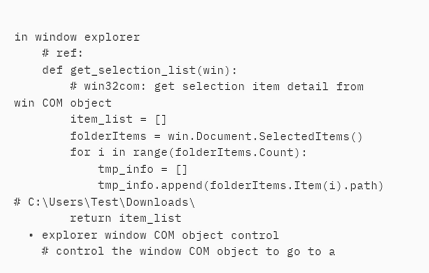in window explorer
    # ref:
    def get_selection_list(win):
        # win32com: get selection item detail from win COM object
        item_list = []
        folderItems = win.Document.SelectedItems()
        for i in range(folderItems.Count):
            tmp_info = []
            tmp_info.append(folderItems.Item(i).path) # C:\Users\Test\Downloads\
        return item_list
  • explorer window COM object control
    # control the window COM object to go to a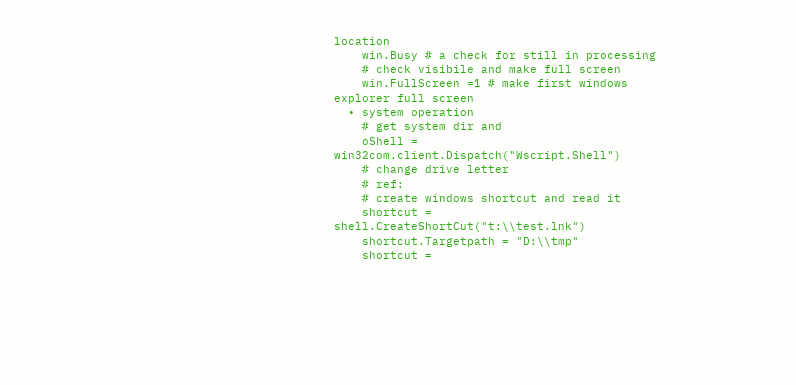location
    win.Busy # a check for still in processing
    # check visibile and make full screen
    win.FullScreen =1 # make first windows explorer full screen
  • system operation
    # get system dir and
    oShell = win32com.client.Dispatch("Wscript.Shell")
    # change drive letter
    # ref:
    # create windows shortcut and read it
    shortcut = shell.CreateShortCut("t:\\test.lnk")
    shortcut.Targetpath = "D:\\tmp"
    shortcut =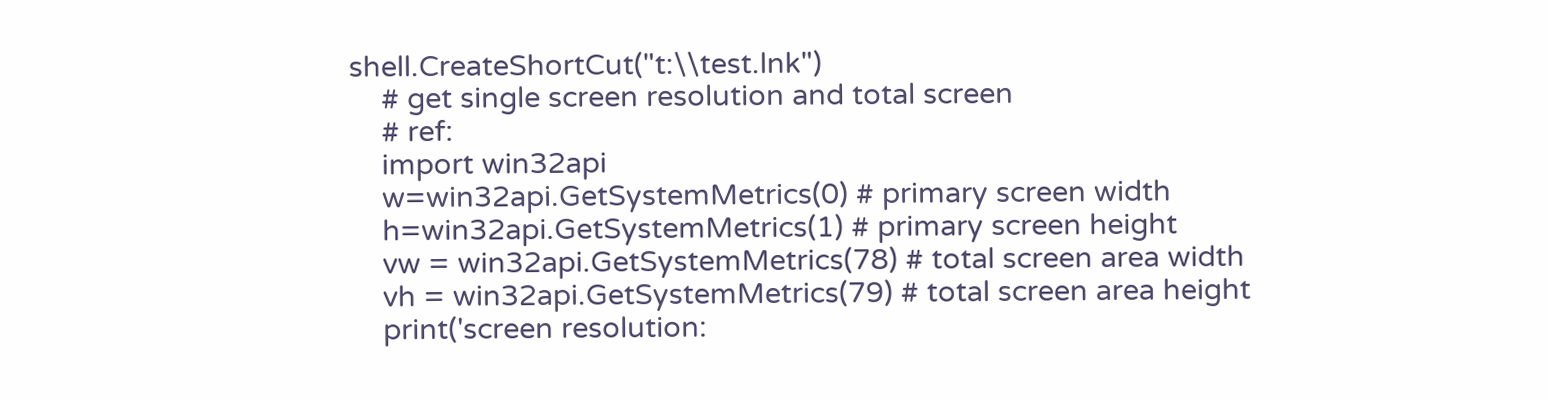shell.CreateShortCut("t:\\test.lnk")
    # get single screen resolution and total screen
    # ref:
    import win32api
    w=win32api.GetSystemMetrics(0) # primary screen width
    h=win32api.GetSystemMetrics(1) # primary screen height
    vw = win32api.GetSystemMetrics(78) # total screen area width
    vh = win32api.GetSystemMetrics(79) # total screen area height
    print('screen resolution: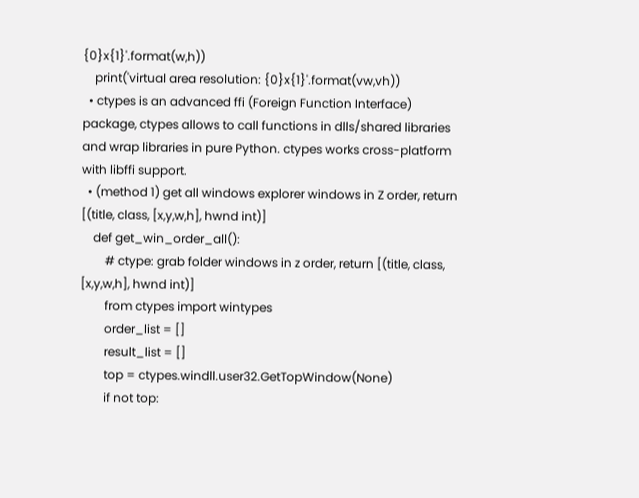{0}x{1}'.format(w,h))
    print('virtual area resolution: {0}x{1}'.format(vw,vh))
  • ctypes is an advanced ffi (Foreign Function Interface) package, ctypes allows to call functions in dlls/shared libraries and wrap libraries in pure Python. ctypes works cross-platform with libffi support.
  • (method 1) get all windows explorer windows in Z order, return [(title, class, [x,y,w,h], hwnd int)]
    def get_win_order_all():
        # ctype: grab folder windows in z order, return [(title, class, [x,y,w,h], hwnd int)]
        from ctypes import wintypes
        order_list = []
        result_list = []
        top = ctypes.windll.user32.GetTopWindow(None)
        if not top: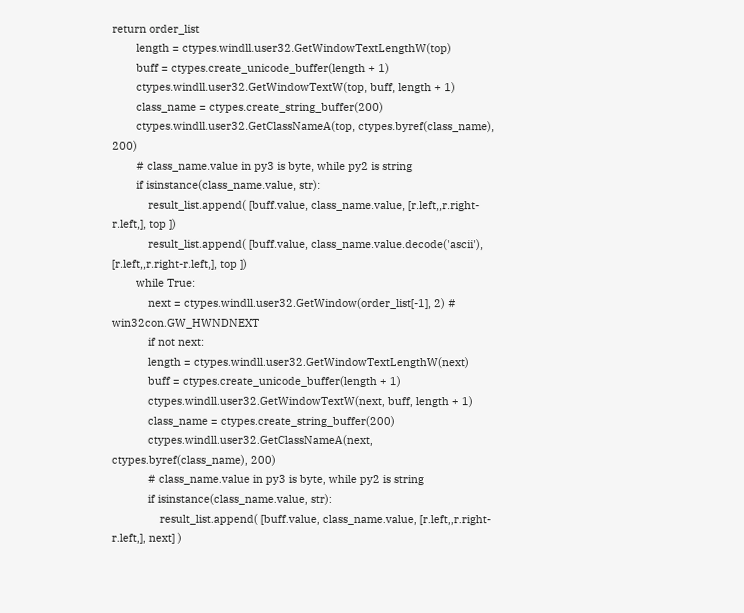return order_list
        length = ctypes.windll.user32.GetWindowTextLengthW(top)
        buff = ctypes.create_unicode_buffer(length + 1)
        ctypes.windll.user32.GetWindowTextW(top, buff, length + 1)
        class_name = ctypes.create_string_buffer(200)
        ctypes.windll.user32.GetClassNameA(top, ctypes.byref(class_name), 200)
        # class_name.value in py3 is byte, while py2 is string
        if isinstance(class_name.value, str):
            result_list.append( [buff.value, class_name.value, [r.left,,r.right-r.left,], top ])
            result_list.append( [buff.value, class_name.value.decode('ascii'), [r.left,,r.right-r.left,], top ])
        while True:
            next = ctypes.windll.user32.GetWindow(order_list[-1], 2) # win32con.GW_HWNDNEXT
            if not next:
            length = ctypes.windll.user32.GetWindowTextLengthW(next)
            buff = ctypes.create_unicode_buffer(length + 1)
            ctypes.windll.user32.GetWindowTextW(next, buff, length + 1)
            class_name = ctypes.create_string_buffer(200)
            ctypes.windll.user32.GetClassNameA(next, ctypes.byref(class_name), 200)
            # class_name.value in py3 is byte, while py2 is string
            if isinstance(class_name.value, str):
                result_list.append( [buff.value, class_name.value, [r.left,,r.right-r.left,], next] )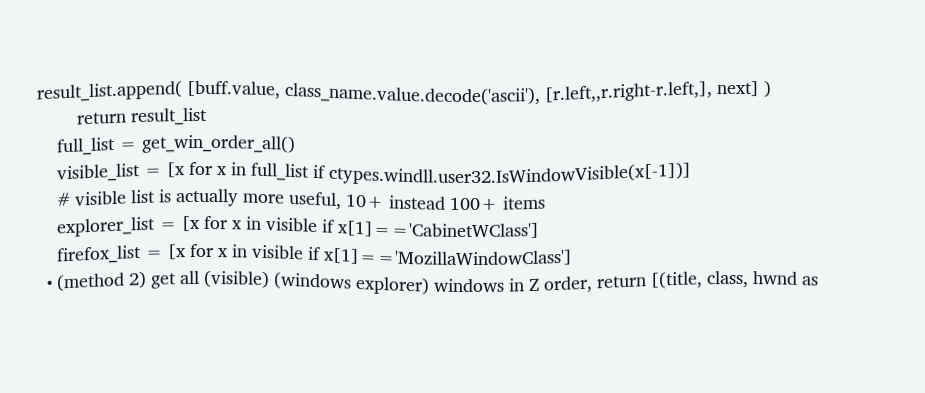result_list.append( [buff.value, class_name.value.decode('ascii'), [r.left,,r.right-r.left,], next] )
        return result_list
    full_list = get_win_order_all()
    visible_list = [x for x in full_list if ctypes.windll.user32.IsWindowVisible(x[-1])]
    # visible list is actually more useful, 10+ instead 100+ items
    explorer_list = [x for x in visible if x[1]=='CabinetWClass']
    firefox_list = [x for x in visible if x[1]=='MozillaWindowClass']
  • (method 2) get all (visible) (windows explorer) windows in Z order, return [(title, class, hwnd as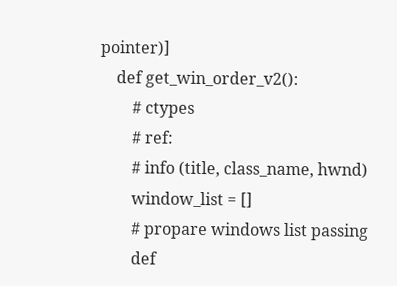pointer)]
    def get_win_order_v2():
        # ctypes
        # ref:
        # info (title, class_name, hwnd)
        window_list = []
        # propare windows list passing
        def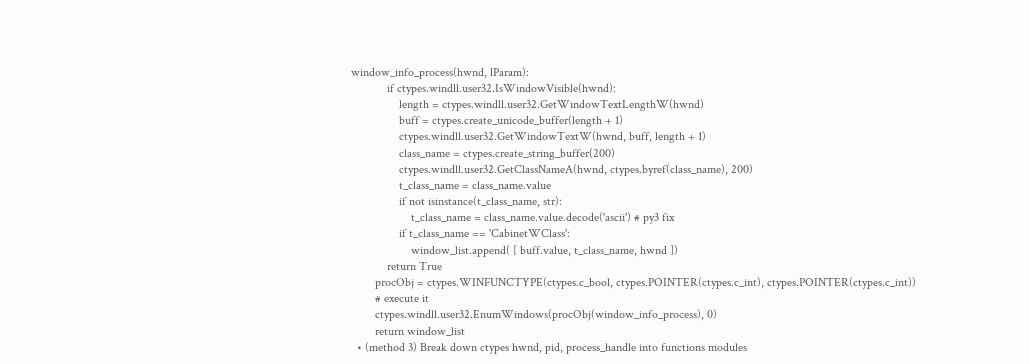window_info_process(hwnd, lParam):
            if ctypes.windll.user32.IsWindowVisible(hwnd):
                length = ctypes.windll.user32.GetWindowTextLengthW(hwnd)
                buff = ctypes.create_unicode_buffer(length + 1)
                ctypes.windll.user32.GetWindowTextW(hwnd, buff, length + 1)
                class_name = ctypes.create_string_buffer(200)
                ctypes.windll.user32.GetClassNameA(hwnd, ctypes.byref(class_name), 200)
                t_class_name = class_name.value
                if not isinstance(t_class_name, str):
                    t_class_name = class_name.value.decode('ascii') # py3 fix
                if t_class_name == 'CabinetWClass':
                    window_list.append( [ buff.value, t_class_name, hwnd ])
            return True
        procObj = ctypes.WINFUNCTYPE(ctypes.c_bool, ctypes.POINTER(ctypes.c_int), ctypes.POINTER(ctypes.c_int))
        # execute it
        ctypes.windll.user32.EnumWindows(procObj(window_info_process), 0)
        return window_list
  • (method 3) Break down ctypes hwnd, pid, process_handle into functions modules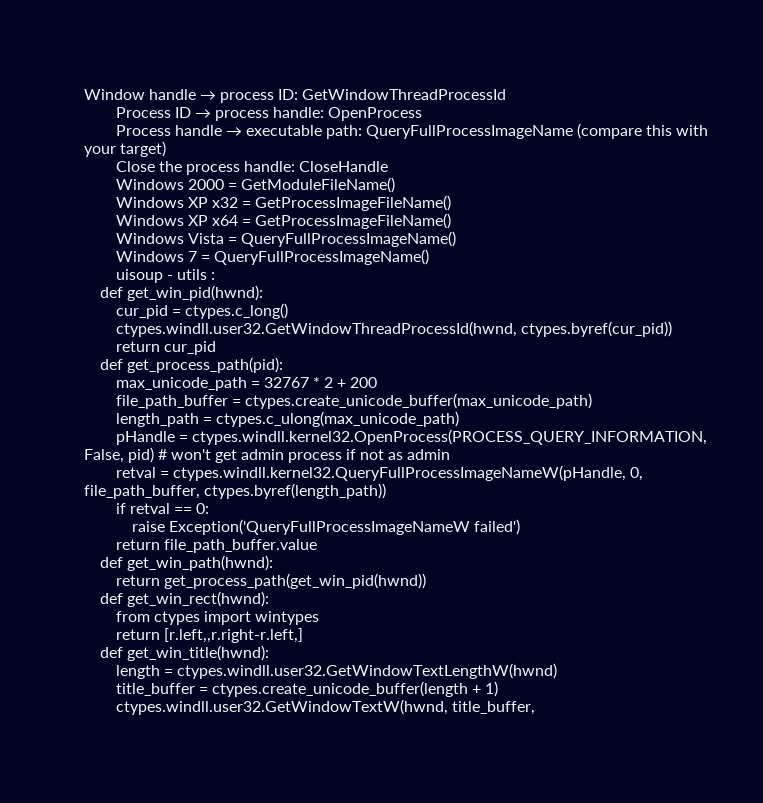Window handle → process ID: GetWindowThreadProcessId
        Process ID → process handle: OpenProcess
        Process handle → executable path: QueryFullProcessImageName (compare this with your target)
        Close the process handle: CloseHandle
        Windows 2000 = GetModuleFileName()
        Windows XP x32 = GetProcessImageFileName()
        Windows XP x64 = GetProcessImageFileName()
        Windows Vista = QueryFullProcessImageName()
        Windows 7 = QueryFullProcessImageName()
        uisoup - utils :
    def get_win_pid(hwnd):
        cur_pid = ctypes.c_long()
        ctypes.windll.user32.GetWindowThreadProcessId(hwnd, ctypes.byref(cur_pid))
        return cur_pid
    def get_process_path(pid):
        max_unicode_path = 32767 * 2 + 200
        file_path_buffer = ctypes.create_unicode_buffer(max_unicode_path)
        length_path = ctypes.c_ulong(max_unicode_path)
        pHandle = ctypes.windll.kernel32.OpenProcess(PROCESS_QUERY_INFORMATION, False, pid) # won't get admin process if not as admin
        retval = ctypes.windll.kernel32.QueryFullProcessImageNameW(pHandle, 0, file_path_buffer, ctypes.byref(length_path))
        if retval == 0:
            raise Exception('QueryFullProcessImageNameW failed')
        return file_path_buffer.value
    def get_win_path(hwnd):
        return get_process_path(get_win_pid(hwnd))
    def get_win_rect(hwnd):
        from ctypes import wintypes
        return [r.left,,r.right-r.left,]
    def get_win_title(hwnd):
        length = ctypes.windll.user32.GetWindowTextLengthW(hwnd)
        title_buffer = ctypes.create_unicode_buffer(length + 1)
        ctypes.windll.user32.GetWindowTextW(hwnd, title_buffer,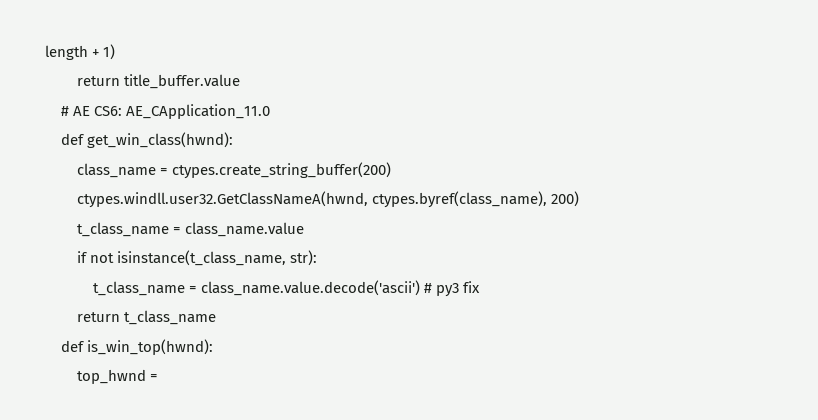length + 1)
        return title_buffer.value
    # AE CS6: AE_CApplication_11.0
    def get_win_class(hwnd):
        class_name = ctypes.create_string_buffer(200)
        ctypes.windll.user32.GetClassNameA(hwnd, ctypes.byref(class_name), 200)
        t_class_name = class_name.value
        if not isinstance(t_class_name, str):
            t_class_name = class_name.value.decode('ascii') # py3 fix
        return t_class_name
    def is_win_top(hwnd):
        top_hwnd =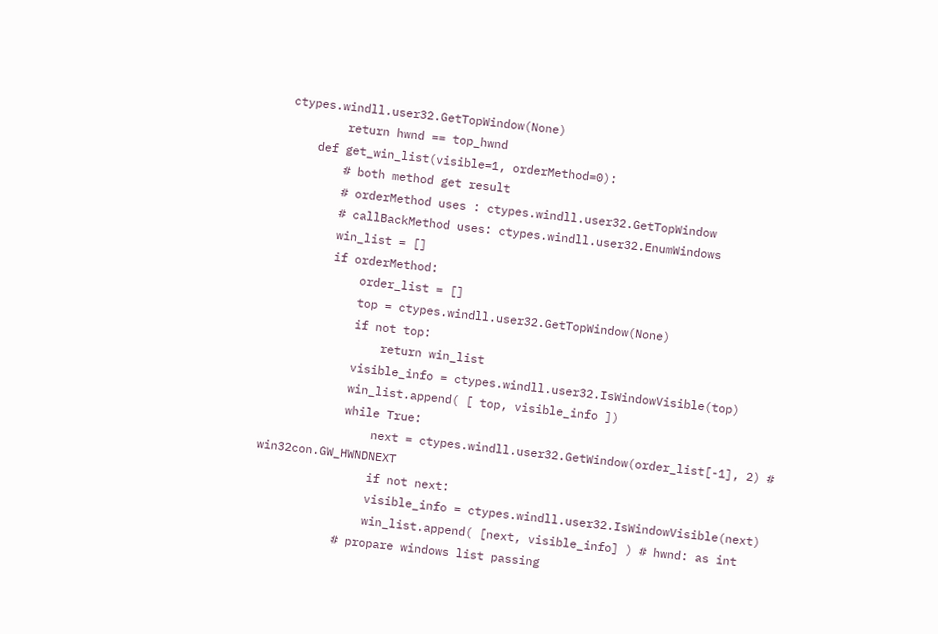ctypes.windll.user32.GetTopWindow(None)
        return hwnd == top_hwnd
    def get_win_list(visible=1, orderMethod=0):
        # both method get result
        # orderMethod uses : ctypes.windll.user32.GetTopWindow
        # callBackMethod uses: ctypes.windll.user32.EnumWindows
        win_list = []
        if orderMethod:
            order_list = []
            top = ctypes.windll.user32.GetTopWindow(None)
            if not top:
                return win_list
            visible_info = ctypes.windll.user32.IsWindowVisible(top)
            win_list.append( [ top, visible_info ])
            while True:
                next = ctypes.windll.user32.GetWindow(order_list[-1], 2) # win32con.GW_HWNDNEXT
                if not next:
                visible_info = ctypes.windll.user32.IsWindowVisible(next)
                win_list.append( [next, visible_info] ) # hwnd: as int
            # propare windows list passing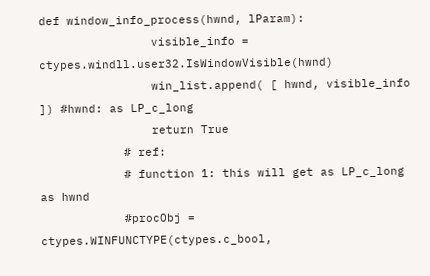def window_info_process(hwnd, lParam):
                visible_info = ctypes.windll.user32.IsWindowVisible(hwnd)
                win_list.append( [ hwnd, visible_info ]) #hwnd: as LP_c_long
                return True
            # ref:
            # function 1: this will get as LP_c_long as hwnd
            #procObj = ctypes.WINFUNCTYPE(ctypes.c_bool,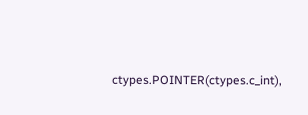ctypes.POINTER(ctypes.c_int),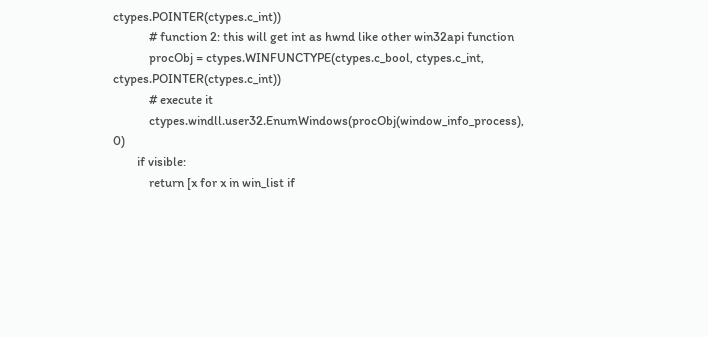ctypes.POINTER(ctypes.c_int))
            # function 2: this will get int as hwnd like other win32api function
            procObj = ctypes.WINFUNCTYPE(ctypes.c_bool, ctypes.c_int, ctypes.POINTER(ctypes.c_int))
            # execute it
            ctypes.windll.user32.EnumWindows(procObj(window_info_process), 0)
        if visible:
            return [x for x in win_list if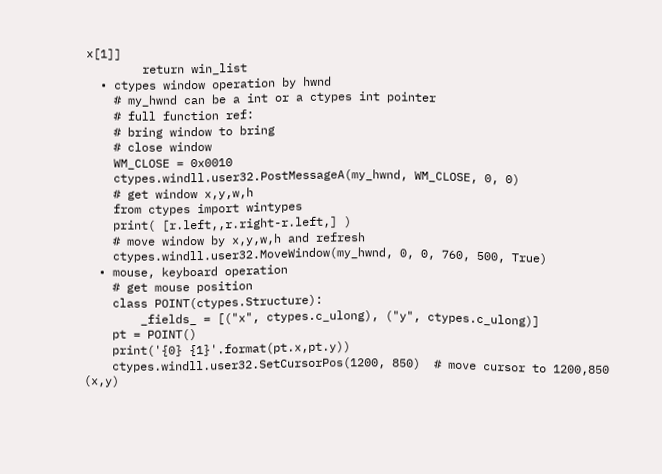x[1]]
        return win_list
  • ctypes window operation by hwnd
    # my_hwnd can be a int or a ctypes int pointer
    # full function ref:
    # bring window to bring
    # close window
    WM_CLOSE = 0x0010
    ctypes.windll.user32.PostMessageA(my_hwnd, WM_CLOSE, 0, 0)
    # get window x,y,w,h
    from ctypes import wintypes
    print( [r.left,,r.right-r.left,] )
    # move window by x,y,w,h and refresh
    ctypes.windll.user32.MoveWindow(my_hwnd, 0, 0, 760, 500, True)
  • mouse, keyboard operation
    # get mouse position
    class POINT(ctypes.Structure):
        _fields_ = [("x", ctypes.c_ulong), ("y", ctypes.c_ulong)]
    pt = POINT()
    print('{0} {1}'.format(pt.x,pt.y))
    ctypes.windll.user32.SetCursorPos(1200, 850)  # move cursor to 1200,850 (x,y)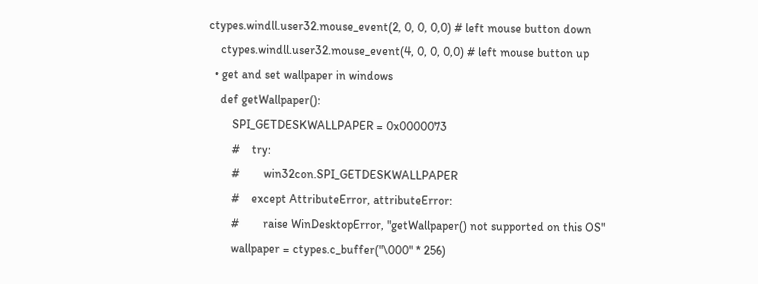ctypes.windll.user32.mouse_event(2, 0, 0, 0,0) # left mouse button down
    ctypes.windll.user32.mouse_event(4, 0, 0, 0,0) # left mouse button up
  • get and set wallpaper in windows
    def getWallpaper():
        SPI_GETDESKWALLPAPER = 0x0000073
        #    try:
        #        win32con.SPI_GETDESKWALLPAPER
        #    except AttributeError, attributeError:
        #        raise WinDesktopError, "getWallpaper() not supported on this OS"
        wallpaper = ctypes.c_buffer("\000" * 256)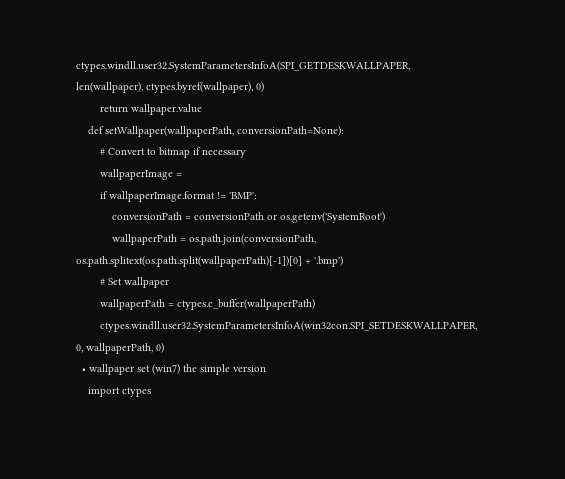ctypes.windll.user32.SystemParametersInfoA(SPI_GETDESKWALLPAPER, len(wallpaper), ctypes.byref(wallpaper), 0)
        return wallpaper.value
    def setWallpaper(wallpaperPath, conversionPath=None):
        # Convert to bitmap if necessary
        wallpaperImage =
        if wallpaperImage.format != 'BMP':
            conversionPath = conversionPath or os.getenv('SystemRoot')
            wallpaperPath = os.path.join(conversionPath, os.path.splitext(os.path.split(wallpaperPath)[-1])[0] + '.bmp')
        # Set wallpaper
        wallpaperPath = ctypes.c_buffer(wallpaperPath)
        ctypes.windll.user32.SystemParametersInfoA(win32con.SPI_SETDESKWALLPAPER, 0, wallpaperPath, 0)
  • wallpaper set (win7) the simple version
    import ctypes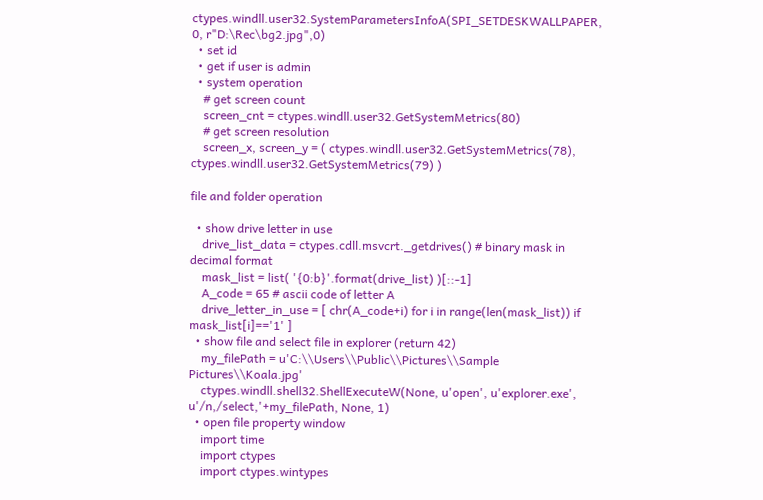ctypes.windll.user32.SystemParametersInfoA(SPI_SETDESKWALLPAPER, 0, r"D:\Rec\bg2.jpg",0)
  • set id
  • get if user is admin
  • system operation
    # get screen count
    screen_cnt = ctypes.windll.user32.GetSystemMetrics(80)
    # get screen resolution
    screen_x, screen_y = ( ctypes.windll.user32.GetSystemMetrics(78), ctypes.windll.user32.GetSystemMetrics(79) )

file and folder operation

  • show drive letter in use
    drive_list_data = ctypes.cdll.msvcrt._getdrives() # binary mask in decimal format
    mask_list = list( '{0:b}'.format(drive_list) )[::-1]
    A_code = 65 # ascii code of letter A
    drive_letter_in_use = [ chr(A_code+i) for i in range(len(mask_list)) if mask_list[i]=='1' ]
  • show file and select file in explorer (return 42)
    my_filePath = u'C:\\Users\\Public\\Pictures\\Sample Pictures\\Koala.jpg'
    ctypes.windll.shell32.ShellExecuteW(None, u'open', u'explorer.exe', u'/n,/select,'+my_filePath, None, 1)
  • open file property window
    import time
    import ctypes
    import ctypes.wintypes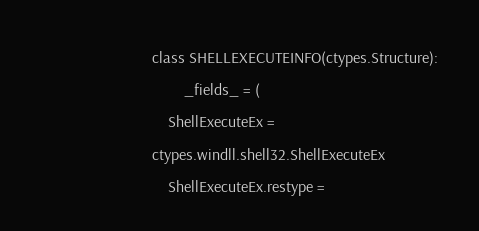class SHELLEXECUTEINFO(ctypes.Structure):
        _fields_ = (
    ShellExecuteEx = ctypes.windll.shell32.ShellExecuteEx
    ShellExecuteEx.restype =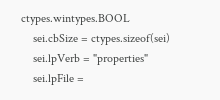ctypes.wintypes.BOOL
    sei.cbSize = ctypes.sizeof(sei)
    sei.lpVerb = "properties"
    sei.lpFile =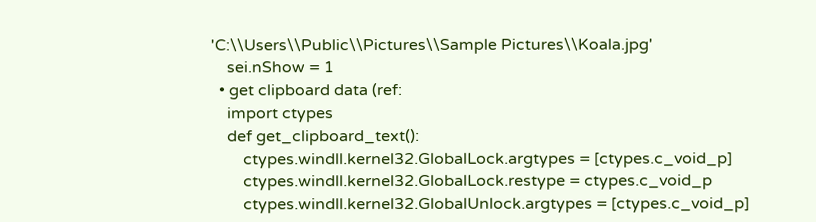'C:\\Users\\Public\\Pictures\\Sample Pictures\\Koala.jpg'
    sei.nShow = 1
  • get clipboard data (ref:
    import ctypes
    def get_clipboard_text():
        ctypes.windll.kernel32.GlobalLock.argtypes = [ctypes.c_void_p]
        ctypes.windll.kernel32.GlobalLock.restype = ctypes.c_void_p
        ctypes.windll.kernel32.GlobalUnlock.argtypes = [ctypes.c_void_p]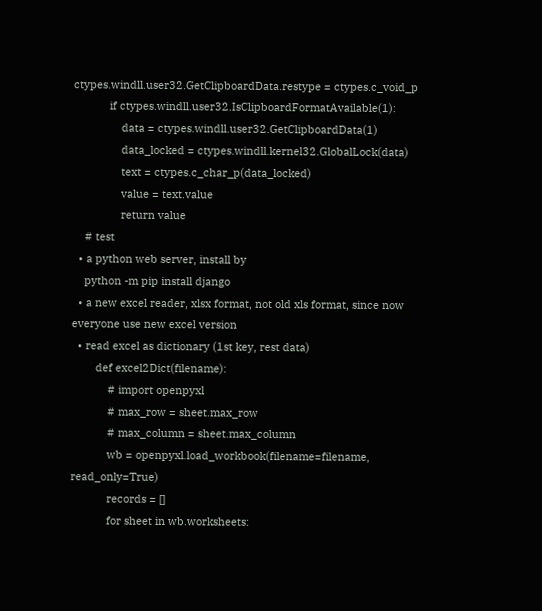ctypes.windll.user32.GetClipboardData.restype = ctypes.c_void_p
            if ctypes.windll.user32.IsClipboardFormatAvailable(1):
                data = ctypes.windll.user32.GetClipboardData(1)
                data_locked = ctypes.windll.kernel32.GlobalLock(data)
                text = ctypes.c_char_p(data_locked)
                value = text.value
                return value
    # test
  • a python web server, install by
    python -m pip install django
  • a new excel reader, xlsx format, not old xls format, since now everyone use new excel version
  • read excel as dictionary (1st key, rest data)
        def excel2Dict(filename):
            # import openpyxl
            # max_row = sheet.max_row
            # max_column = sheet.max_column
            wb = openpyxl.load_workbook(filename=filename, read_only=True)
            records = []
            for sheet in wb.worksheets: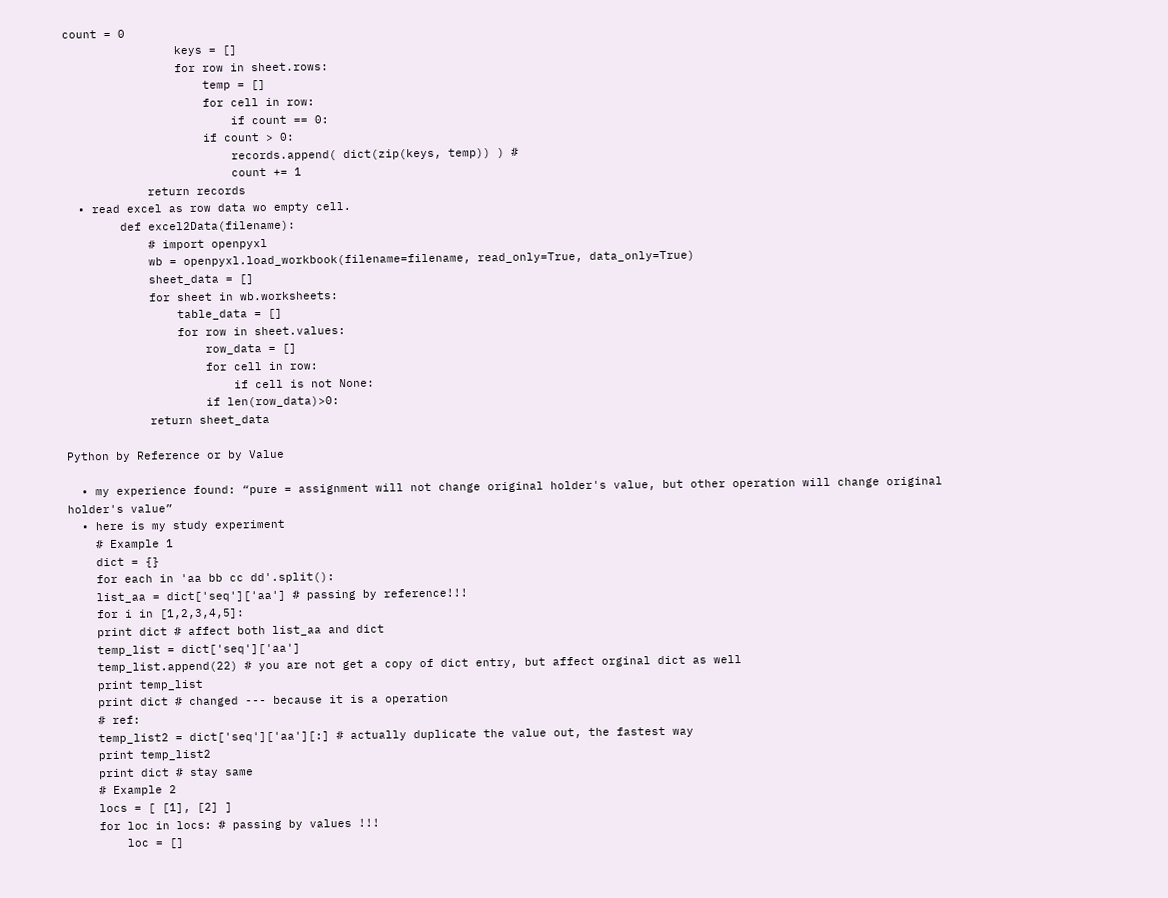count = 0
                keys = []
                for row in sheet.rows:
                    temp = []
                    for cell in row:
                        if count == 0:
                    if count > 0:
                        records.append( dict(zip(keys, temp)) ) #
                        count += 1
            return records
  • read excel as row data wo empty cell.
        def excel2Data(filename):
            # import openpyxl
            wb = openpyxl.load_workbook(filename=filename, read_only=True, data_only=True)
            sheet_data = []
            for sheet in wb.worksheets:
                table_data = []
                for row in sheet.values:
                    row_data = []
                    for cell in row:
                        if cell is not None:
                    if len(row_data)>0:
            return sheet_data

Python by Reference or by Value

  • my experience found: “pure = assignment will not change original holder's value, but other operation will change original holder's value”
  • here is my study experiment
    # Example 1
    dict = {}
    for each in 'aa bb cc dd'.split():
    list_aa = dict['seq']['aa'] # passing by reference!!!
    for i in [1,2,3,4,5]:
    print dict # affect both list_aa and dict
    temp_list = dict['seq']['aa']
    temp_list.append(22) # you are not get a copy of dict entry, but affect orginal dict as well
    print temp_list
    print dict # changed --- because it is a operation
    # ref:
    temp_list2 = dict['seq']['aa'][:] # actually duplicate the value out, the fastest way
    print temp_list2
    print dict # stay same
    # Example 2
    locs = [ [1], [2] ]
    for loc in locs: # passing by values !!!
        loc = []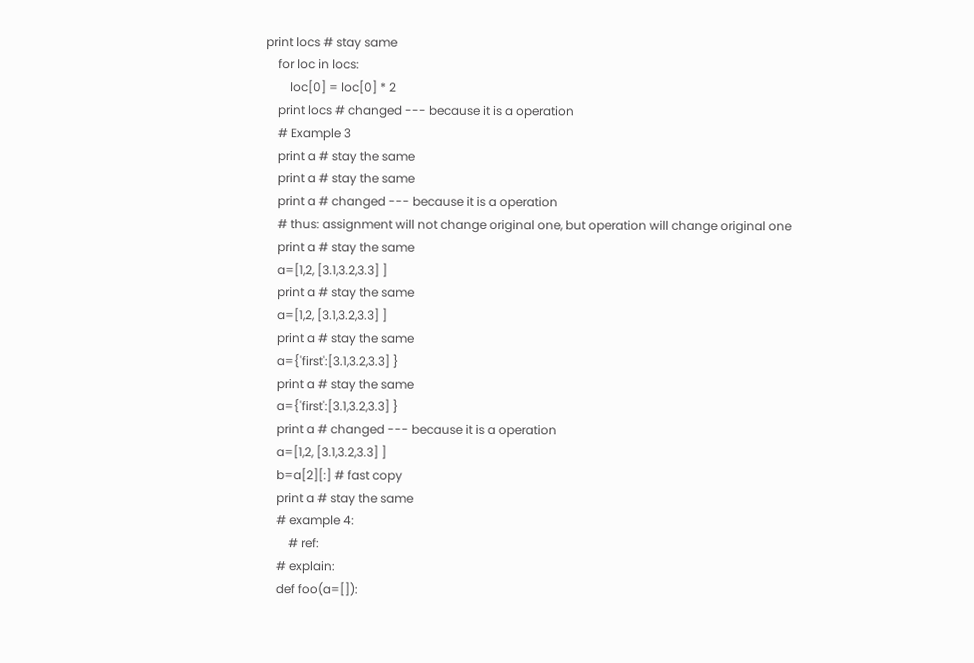print locs # stay same
    for loc in locs:
        loc[0] = loc[0] * 2
    print locs # changed --- because it is a operation
    # Example 3
    print a # stay the same
    print a # stay the same
    print a # changed --- because it is a operation
    # thus: assignment will not change original one, but operation will change original one
    print a # stay the same
    a=[1,2, [3.1,3.2,3.3] ]
    print a # stay the same
    a=[1,2, [3.1,3.2,3.3] ]
    print a # stay the same
    a={'first':[3.1,3.2,3.3] }
    print a # stay the same
    a={'first':[3.1,3.2,3.3] }
    print a # changed --- because it is a operation
    a=[1,2, [3.1,3.2,3.3] ]
    b=a[2][:] # fast copy
    print a # stay the same
    # example 4:
        # ref:
    # explain:
    def foo(a=[]):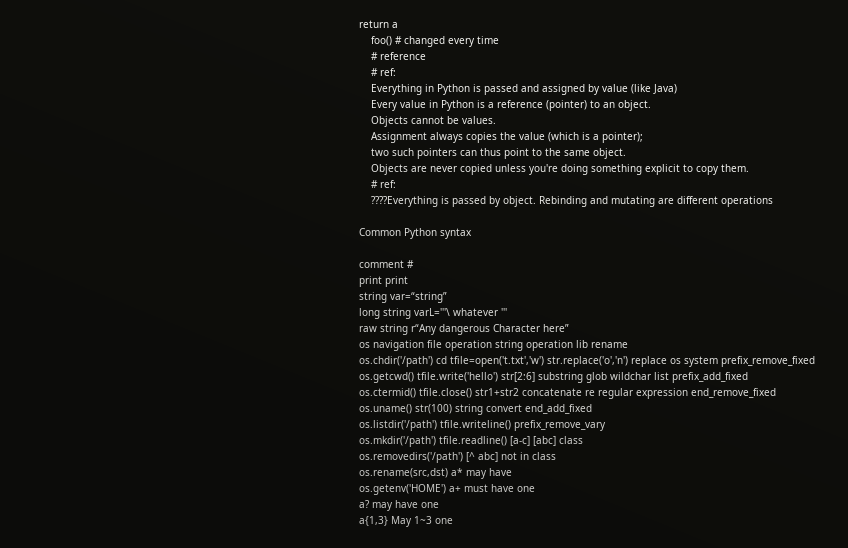return a
    foo() # changed every time
    # reference
    # ref:
    Everything in Python is passed and assigned by value (like Java)
    Every value in Python is a reference (pointer) to an object.
    Objects cannot be values.
    Assignment always copies the value (which is a pointer);
    two such pointers can thus point to the same object.
    Objects are never copied unless you're doing something explicit to copy them.
    # ref:
    ????Everything is passed by object. Rebinding and mutating are different operations

Common Python syntax

comment #
print print
string var=“string”
long string varL='''\ whatever '''
raw string r“Any dangerous Character here”
os navigation file operation string operation lib rename
os.chdir('/path') cd tfile=open('t.txt','w') str.replace('o','n') replace os system prefix_remove_fixed
os.getcwd() tfile.write('hello') str[2:6] substring glob wildchar list prefix_add_fixed
os.ctermid() tfile.close() str1+str2 concatenate re regular expression end_remove_fixed
os.uname() str(100) string convert end_add_fixed
os.listdir('/path') tfile.writeline() prefix_remove_vary
os.mkdir('/path') tfile.readline() [a-c] [abc] class
os.removedirs('/path') [^ abc] not in class
os.rename(src,dst) a* may have
os.getenv('HOME') a+ must have one
a? may have one
a{1,3} May 1~3 one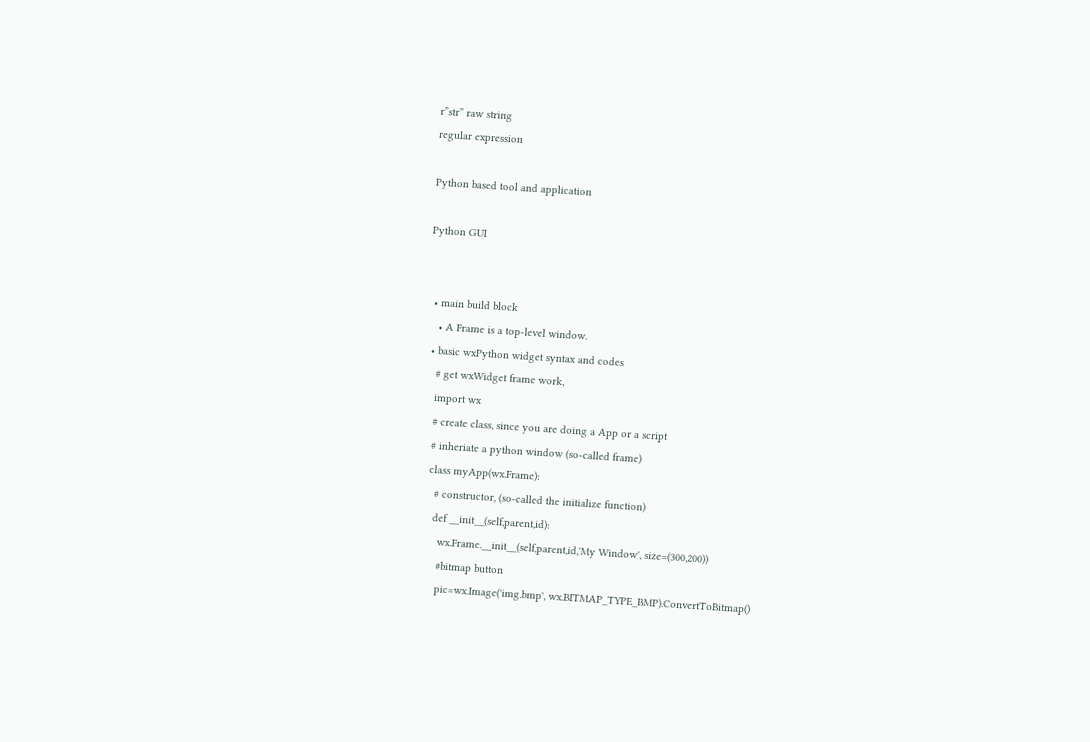r”str” raw string
regular expression

Python based tool and application

Python GUI


  • main build block
    • A Frame is a top-level window.
  • basic wxPython widget syntax and codes
    # get wxWidget frame work,
    import wx
    # create class, since you are doing a App or a script
    # inheriate a python window (so-called frame)
    class myApp(wx.Frame):
      # constructor, (so-called the initialize function)
      def __init__(self,parent,id):
        wx.Frame.__init__(self,parent,id,'My Window', size=(300,200))
        #bitmap button
        pic=wx.Image('img.bmp', wx.BITMAP_TYPE_BMP).ConvertToBitmap()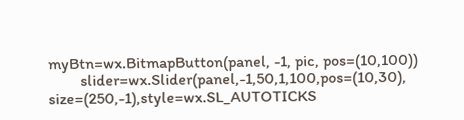myBtn=wx.BitmapButton(panel, -1, pic, pos=(10,100))
        slider=wx.Slider(panel,-1,50,1,100,pos=(10,30), size=(250,-1),style=wx.SL_AUTOTICKS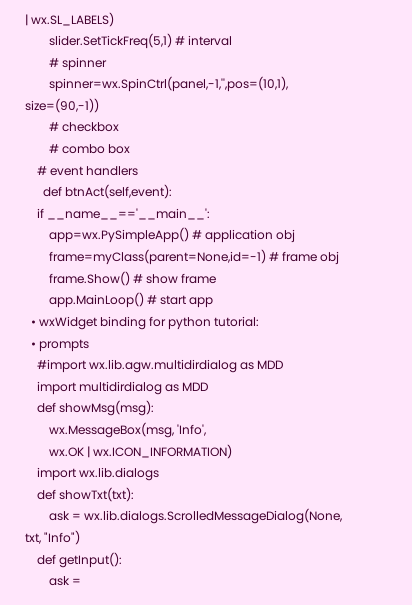| wx.SL_LABELS)
        slider.SetTickFreq(5,1) # interval
        # spinner
        spinner=wx.SpinCtrl(panel,-1,'',pos=(10,1), size=(90,-1))
        # checkbox
        # combo box
    # event handlers
      def btnAct(self,event):
    if __name__=='__main__':
        app=wx.PySimpleApp() # application obj
        frame=myClass(parent=None,id=-1) # frame obj
        frame.Show() # show frame
        app.MainLoop() # start app
  • wxWidget binding for python tutorial:
  • prompts
    #import wx.lib.agw.multidirdialog as MDD
    import multidirdialog as MDD
    def showMsg(msg):
        wx.MessageBox(msg, 'Info',
        wx.OK | wx.ICON_INFORMATION)
    import wx.lib.dialogs
    def showTxt(txt):
        ask = wx.lib.dialogs.ScrolledMessageDialog(None, txt, "Info")
    def getInput():
        ask =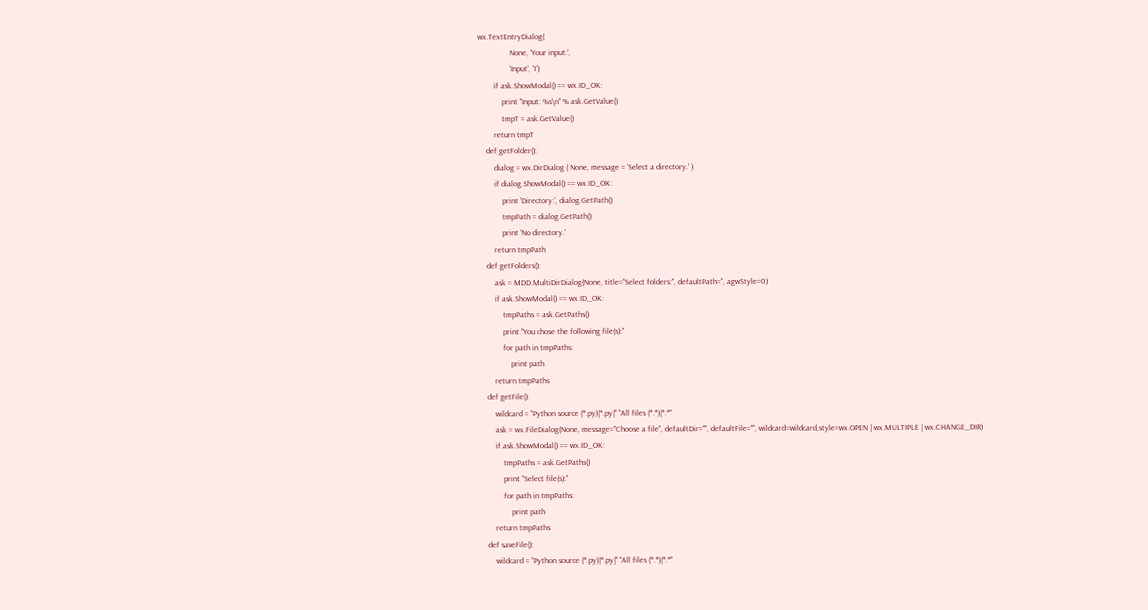wx.TextEntryDialog(
                None, 'Your input:',
                'Input', '1')
        if ask.ShowModal() == wx.ID_OK:
            print "Input: %s\n" % ask.GetValue()
            tmpT = ask.GetValue()
        return tmpT
    def getFolder():
        dialog = wx.DirDialog ( None, message = 'Select a directory.' )
        if dialog.ShowModal() == wx.ID_OK:
            print 'Directory:', dialog.GetPath()
            tmpPath = dialog.GetPath()
            print 'No directory.'
        return tmpPath
    def getFolders():
        ask = MDD.MultiDirDialog(None, title="Select folders:", defaultPath='', agwStyle=0)
        if ask.ShowModal() == wx.ID_OK:
            tmpPaths = ask.GetPaths()
            print "You chose the following file(s):"
            for path in tmpPaths:
                print path
        return tmpPaths
    def getFile():
        wildcard = "Python source (*.py)|*.py|" "All files (*.*)|*.*"
        ask = wx.FileDialog(None, message="Choose a file", defaultDir="", defaultFile="", wildcard=wildcard,style=wx.OPEN | wx.MULTIPLE | wx.CHANGE_DIR)
        if ask.ShowModal() == wx.ID_OK:
            tmpPaths = ask.GetPaths()
            print "Select file(s):"
            for path in tmpPaths:
                print path
        return tmpPaths
    def saveFile():
        wildcard = "Python source (*.py)|*.py|" "All files (*.*)|*.*"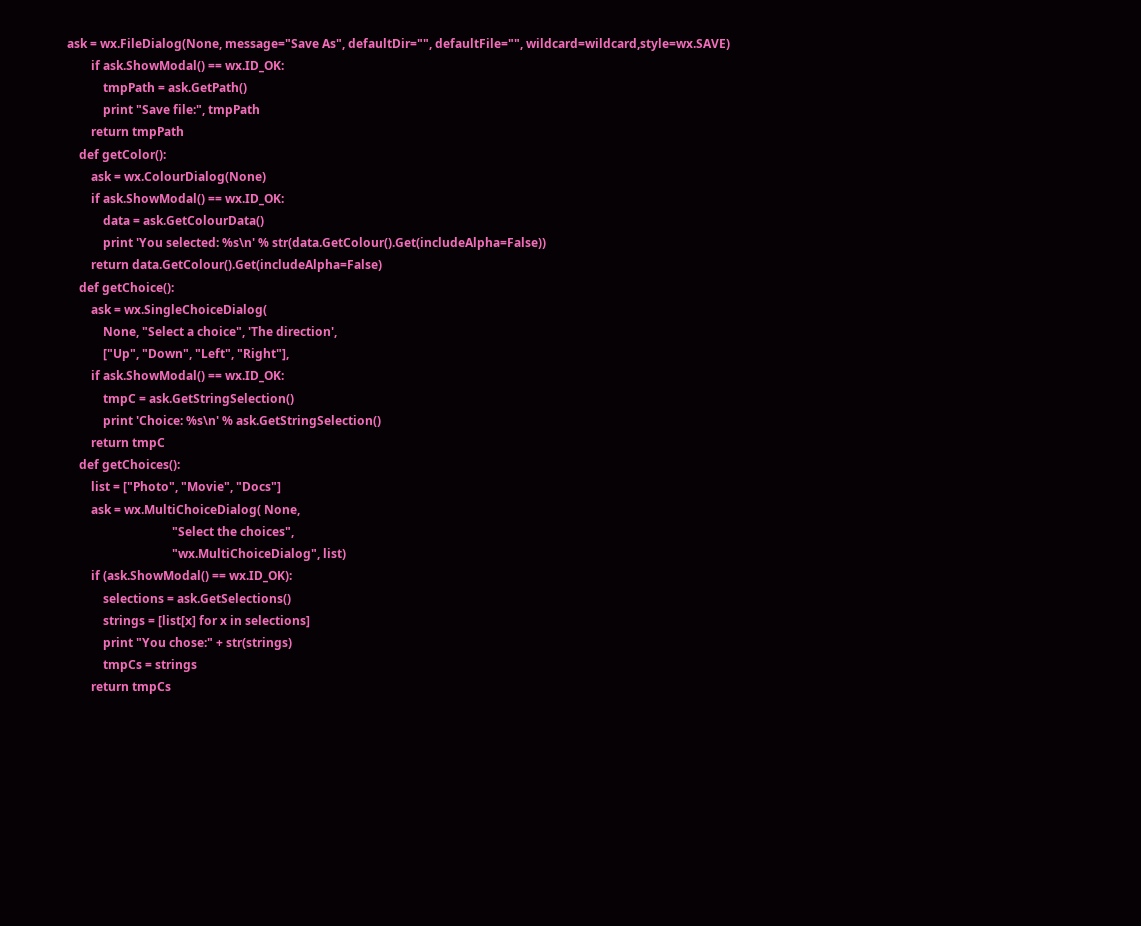ask = wx.FileDialog(None, message="Save As", defaultDir="", defaultFile="", wildcard=wildcard,style=wx.SAVE)
        if ask.ShowModal() == wx.ID_OK:
            tmpPath = ask.GetPath()
            print "Save file:", tmpPath
        return tmpPath
    def getColor():
        ask = wx.ColourDialog(None)
        if ask.ShowModal() == wx.ID_OK:
            data = ask.GetColourData()
            print 'You selected: %s\n' % str(data.GetColour().Get(includeAlpha=False))
        return data.GetColour().Get(includeAlpha=False)
    def getChoice():
        ask = wx.SingleChoiceDialog(
            None, "Select a choice", 'The direction',
            ["Up", "Down", "Left", "Right"],
        if ask.ShowModal() == wx.ID_OK:
            tmpC = ask.GetStringSelection()
            print 'Choice: %s\n' % ask.GetStringSelection()
        return tmpC
    def getChoices():
        list = ["Photo", "Movie", "Docs"]
        ask = wx.MultiChoiceDialog( None,
                                   "Select the choices",
                                   "wx.MultiChoiceDialog", list)
        if (ask.ShowModal() == wx.ID_OK):
            selections = ask.GetSelections()
            strings = [list[x] for x in selections]
            print "You chose:" + str(strings)
            tmpCs = strings
        return tmpCs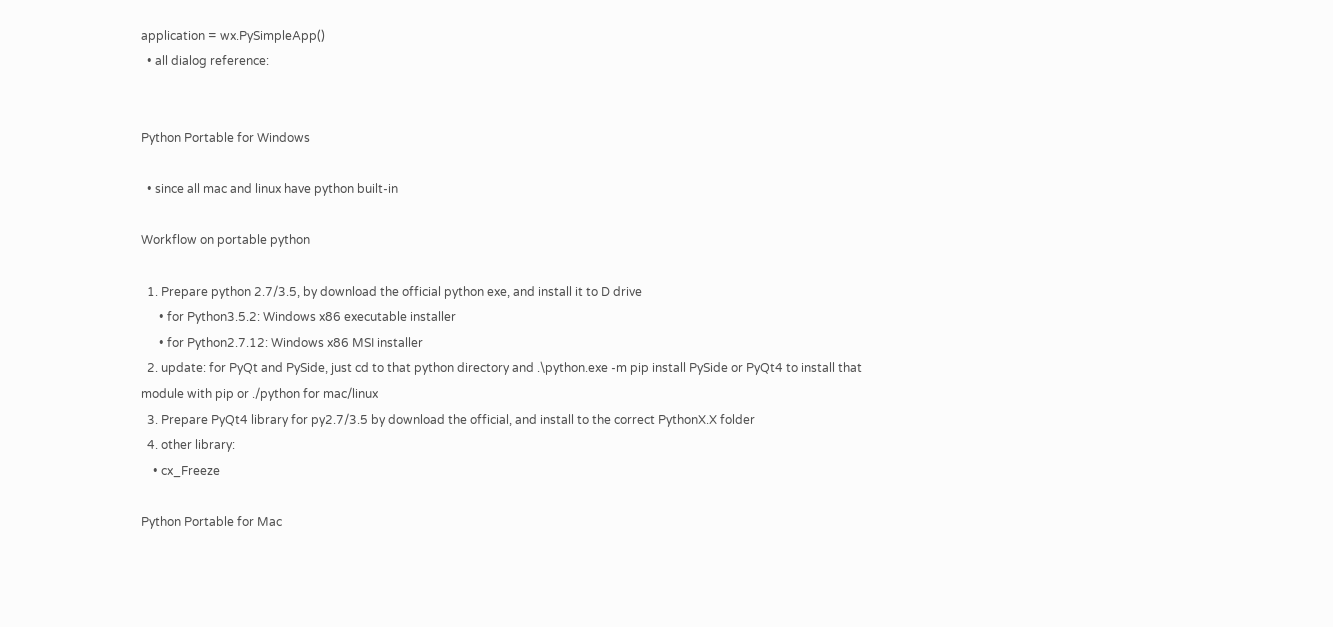application = wx.PySimpleApp()
  • all dialog reference:


Python Portable for Windows

  • since all mac and linux have python built-in

Workflow on portable python

  1. Prepare python 2.7/3.5, by download the official python exe, and install it to D drive
      • for Python3.5.2: Windows x86 executable installer
      • for Python2.7.12: Windows x86 MSI installer
  2. update: for PyQt and PySide, just cd to that python directory and .\python.exe -m pip install PySide or PyQt4 to install that module with pip or ./python for mac/linux
  3. Prepare PyQt4 library for py2.7/3.5 by download the official, and install to the correct PythonX.X folder
  4. other library:
    • cx_Freeze

Python Portable for Mac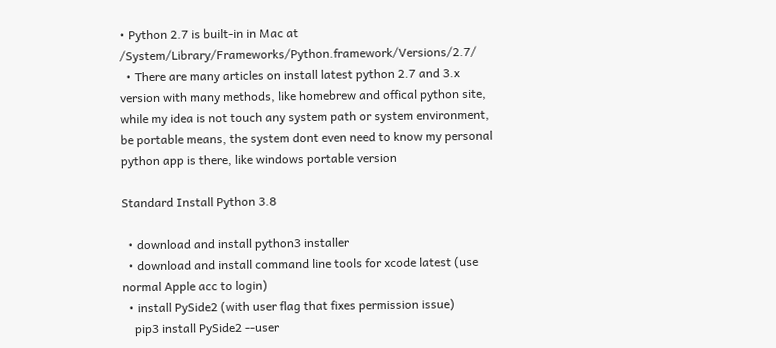• Python 2.7 is built-in in Mac at /System/Library/Frameworks/Python.framework/Versions/2.7/
  • There are many articles on install latest python 2.7 and 3.x version with many methods, like homebrew and offical python site, while my idea is not touch any system path or system environment, be portable means, the system dont even need to know my personal python app is there, like windows portable version

Standard Install Python 3.8

  • download and install python3 installer
  • download and install command line tools for xcode latest (use normal Apple acc to login)
  • install PySide2 (with user flag that fixes permission issue)
    pip3 install PySide2 --user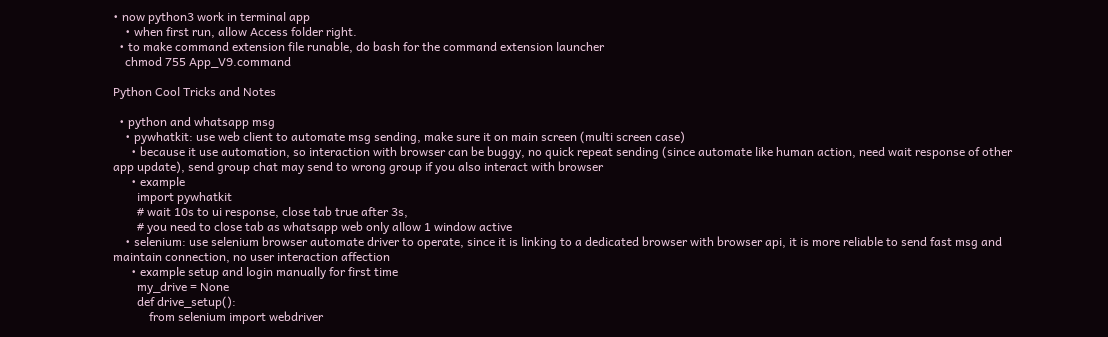• now python3 work in terminal app
    • when first run, allow Access folder right.
  • to make command extension file runable, do bash for the command extension launcher
    chmod 755 App_V9.command

Python Cool Tricks and Notes

  • python and whatsapp msg
    • pywhatkit: use web client to automate msg sending, make sure it on main screen (multi screen case)
      • because it use automation, so interaction with browser can be buggy, no quick repeat sending (since automate like human action, need wait response of other app update), send group chat may send to wrong group if you also interact with browser
      • example
        import pywhatkit
        # wait 10s to ui response, close tab true after 3s,
        # you need to close tab as whatsapp web only allow 1 window active
    • selenium: use selenium browser automate driver to operate, since it is linking to a dedicated browser with browser api, it is more reliable to send fast msg and maintain connection, no user interaction affection
      • example setup and login manually for first time
        my_drive = None
        def drive_setup():
            from selenium import webdriver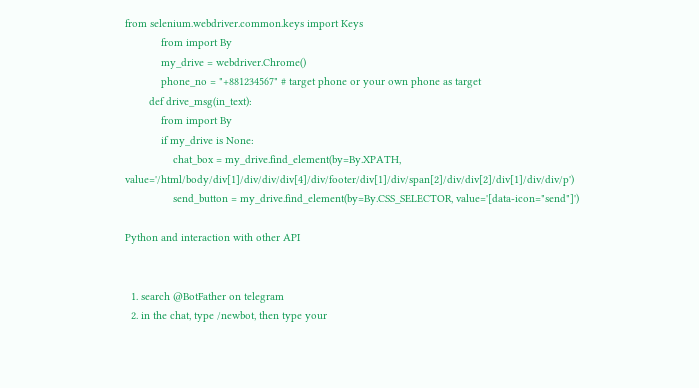from selenium.webdriver.common.keys import Keys
            from import By
            my_drive = webdriver.Chrome()
            phone_no = "+881234567" # target phone or your own phone as target
        def drive_msg(in_text):
            from import By
            if my_drive is None:
                chat_box = my_drive.find_element(by=By.XPATH, value='/html/body/div[1]/div/div/div[4]/div/footer/div[1]/div/span[2]/div/div[2]/div[1]/div/div/p')
                send_button = my_drive.find_element(by=By.CSS_SELECTOR, value='[data-icon="send"]')

Python and interaction with other API


  1. search @BotFather on telegram
  2. in the chat, type /newbot, then type your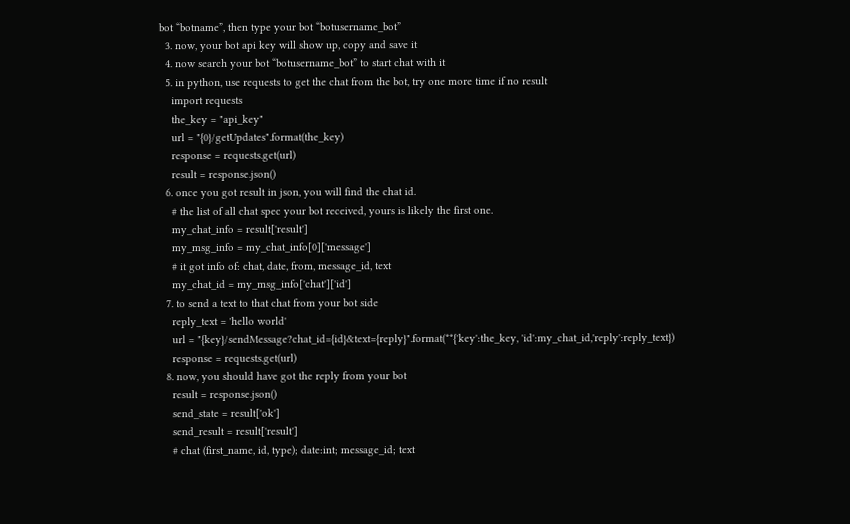bot “botname”, then type your bot “botusername_bot”
  3. now, your bot api key will show up, copy and save it
  4. now search your bot “botusername_bot” to start chat with it
  5. in python, use requests to get the chat from the bot, try one more time if no result
    import requests
    the_key = "api_key"
    url = "{0}/getUpdates".format(the_key)
    response = requests.get(url)
    result = response.json()
  6. once you got result in json, you will find the chat id.
    # the list of all chat spec your bot received, yours is likely the first one.
    my_chat_info = result['result']
    my_msg_info = my_chat_info[0]['message']
    # it got info of: chat, date, from, message_id, text
    my_chat_id = my_msg_info['chat']['id']
  7. to send a text to that chat from your bot side
    reply_text = 'hello world'
    url = "{key}/sendMessage?chat_id={id}&text={reply}".format(**{'key':the_key, 'id':my_chat_id,'reply':reply_text})
    response = requests.get(url)
  8. now, you should have got the reply from your bot
    result = response.json()
    send_state = result['ok']
    send_result = result['result']
    # chat (first_name, id, type); date:int; message_id; text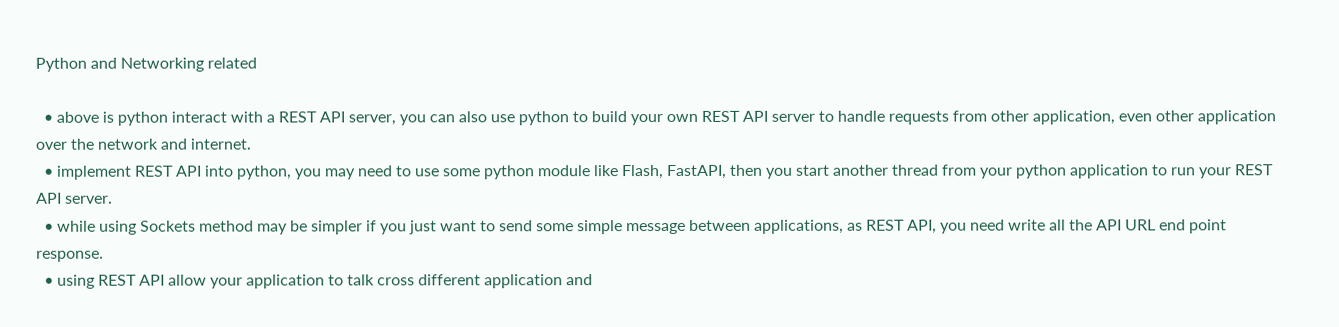Python and Networking related

  • above is python interact with a REST API server, you can also use python to build your own REST API server to handle requests from other application, even other application over the network and internet.
  • implement REST API into python, you may need to use some python module like Flash, FastAPI, then you start another thread from your python application to run your REST API server.
  • while using Sockets method may be simpler if you just want to send some simple message between applications, as REST API, you need write all the API URL end point response.
  • using REST API allow your application to talk cross different application and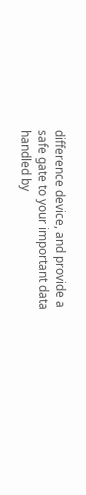difference device, and provide a safe gate to your important data handled by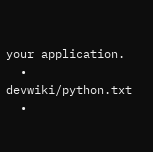your application.
  • devwiki/python.txt
  •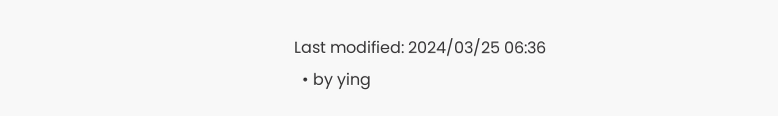Last modified: 2024/03/25 06:36
  • by ying